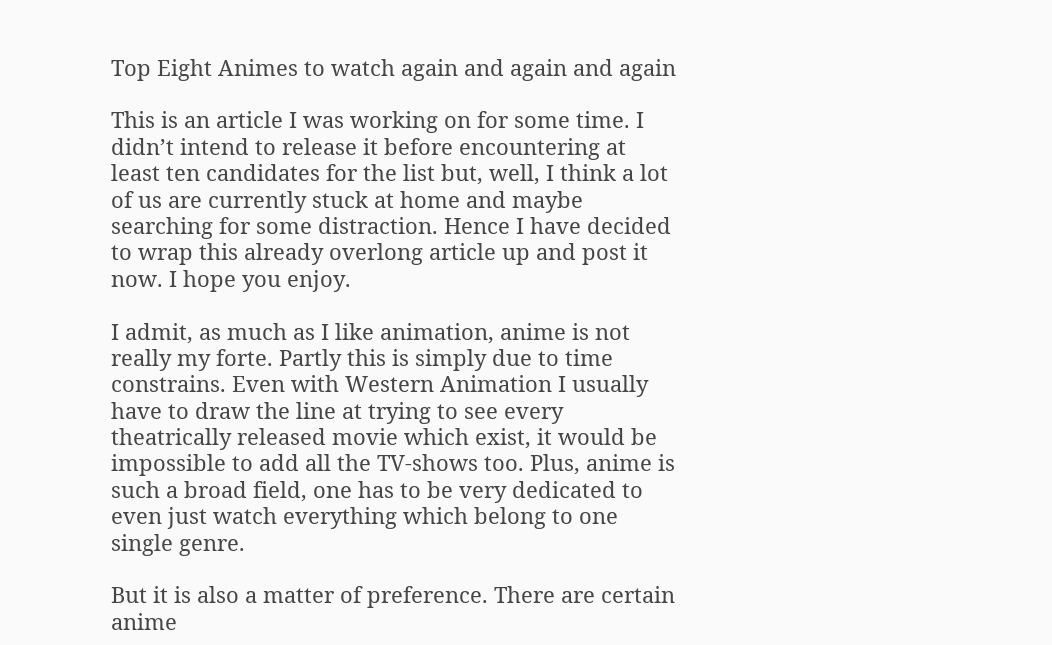Top Eight Animes to watch again and again and again

This is an article I was working on for some time. I didn’t intend to release it before encountering at least ten candidates for the list but, well, I think a lot of us are currently stuck at home and maybe searching for some distraction. Hence I have decided to wrap this already overlong article up and post it now. I hope you enjoy.

I admit, as much as I like animation, anime is not really my forte. Partly this is simply due to time constrains. Even with Western Animation I usually have to draw the line at trying to see every theatrically released movie which exist, it would be impossible to add all the TV-shows too. Plus, anime is such a broad field, one has to be very dedicated to even just watch everything which belong to one single genre.

But it is also a matter of preference. There are certain anime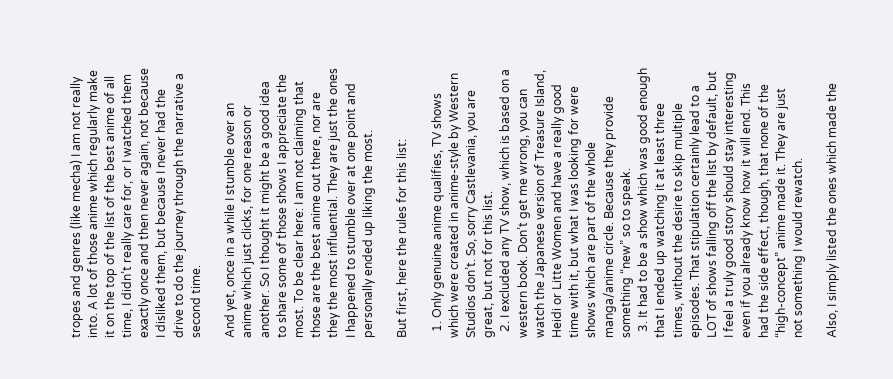tropes and genres (like mecha) I am not really into. A lot of those anime which regularly make it on the top of the list of the best anime of all time, I didn’t really care for, or I watched them exactly once and then never again, not because I disliked them, but because I never had the drive to do the journey through the narrative a second time.

And yet, once in a while I stumble over an anime which just clicks, for one reason or another. So I thought it might be a good idea to share some of those shows I appreciate the most. To be clear here: I am not claiming that those are the best anime out there, nor are they the most influential. They are just the ones I happened to stumble over at one point and personally ended up liking the most.

But first, here the rules for this list:

  1. Only genuine anime qualifies, TV shows which were created in anime-style by Western Studios don’t. So, sorry Castlevania, you are great, but not for this list.
  2. I excluded any TV show, which is based on a western book. Don’t get me wrong, you can watch the Japanese version of Treasure Island, Heidi or Litte Women and have a really good time with it, but what I was looking for were shows which are part of the whole manga/anime circle. Because they provide something “new” so to speak.
  3. It had to be a show which was good enough that I ended up watching it at least three times, without the desire to skip multiple episodes. That stipulation certainly lead to a LOT of shows falling off the list by default, but I feel a truly good story should stay interesting even if you already know how it will end. This had the side effect, though, that none of the “high-concept” anime made it. They are just not something I would rewatch.

Also, I simply listed the ones which made the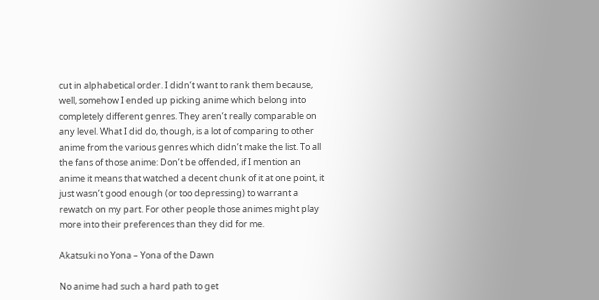cut in alphabetical order. I didn’t want to rank them because, well, somehow I ended up picking anime which belong into completely different genres. They aren’t really comparable on any level. What I did do, though, is a lot of comparing to other anime from the various genres which didn’t make the list. To all the fans of those anime: Don’t be offended, if I mention an anime it means that watched a decent chunk of it at one point, it just wasn’t good enough (or too depressing) to warrant a rewatch on my part. For other people those animes might play more into their preferences than they did for me.

Akatsuki no Yona – Yona of the Dawn

No anime had such a hard path to get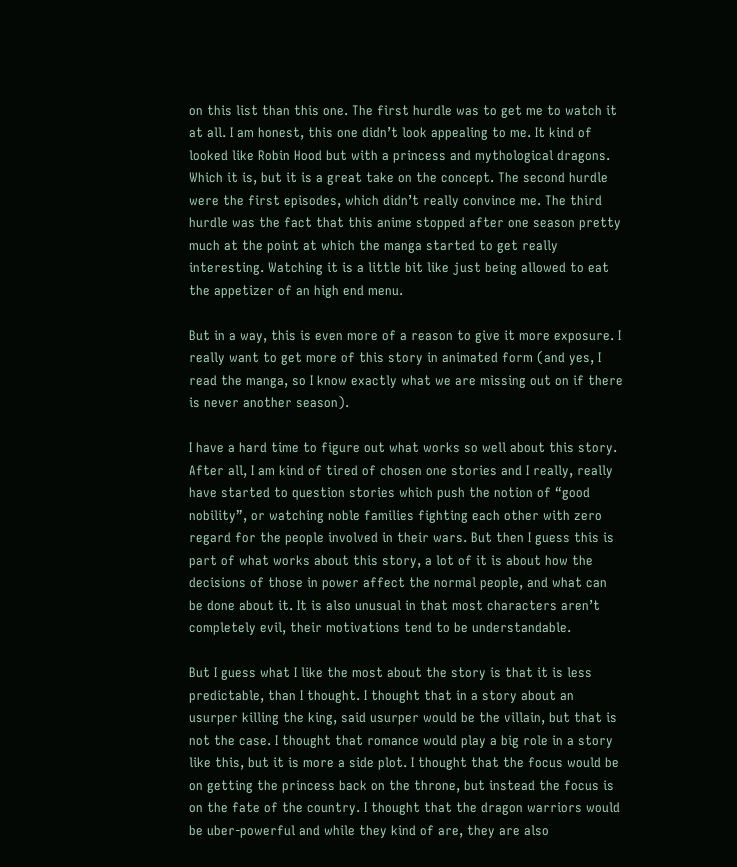on this list than this one. The first hurdle was to get me to watch it at all. I am honest, this one didn’t look appealing to me. It kind of looked like Robin Hood but with a princess and mythological dragons. Which it is, but it is a great take on the concept. The second hurdle were the first episodes, which didn’t really convince me. The third hurdle was the fact that this anime stopped after one season pretty much at the point at which the manga started to get really interesting. Watching it is a little bit like just being allowed to eat the appetizer of an high end menu.

But in a way, this is even more of a reason to give it more exposure. I really want to get more of this story in animated form (and yes, I read the manga, so I know exactly what we are missing out on if there is never another season).

I have a hard time to figure out what works so well about this story. After all, I am kind of tired of chosen one stories and I really, really have started to question stories which push the notion of “good nobility”, or watching noble families fighting each other with zero regard for the people involved in their wars. But then I guess this is part of what works about this story, a lot of it is about how the decisions of those in power affect the normal people, and what can be done about it. It is also unusual in that most characters aren’t completely evil, their motivations tend to be understandable.

But I guess what I like the most about the story is that it is less predictable, than I thought. I thought that in a story about an usurper killing the king, said usurper would be the villain, but that is not the case. I thought that romance would play a big role in a story like this, but it is more a side plot. I thought that the focus would be on getting the princess back on the throne, but instead the focus is on the fate of the country. I thought that the dragon warriors would be uber-powerful and while they kind of are, they are also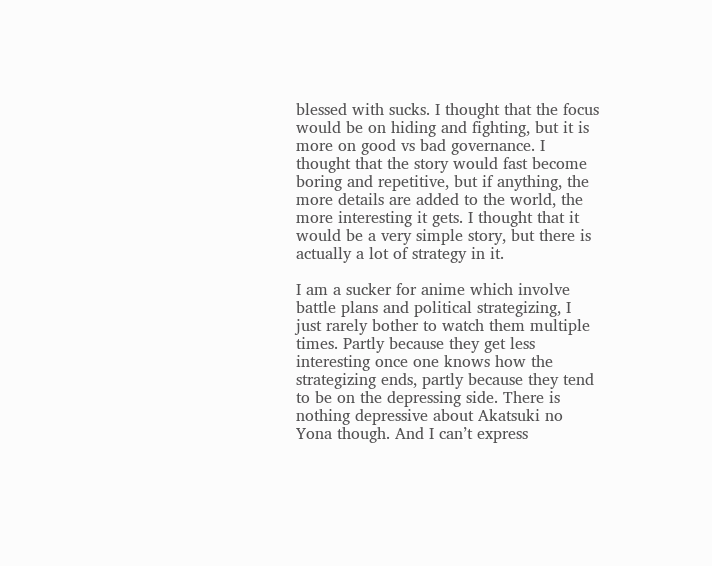blessed with sucks. I thought that the focus would be on hiding and fighting, but it is more on good vs bad governance. I thought that the story would fast become boring and repetitive, but if anything, the more details are added to the world, the more interesting it gets. I thought that it would be a very simple story, but there is actually a lot of strategy in it.

I am a sucker for anime which involve battle plans and political strategizing, I just rarely bother to watch them multiple times. Partly because they get less interesting once one knows how the strategizing ends, partly because they tend to be on the depressing side. There is nothing depressive about Akatsuki no Yona though. And I can’t express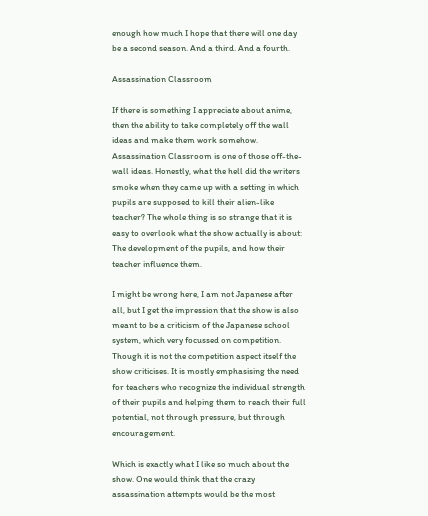enough how much I hope that there will one day be a second season. And a third. And a fourth.

Assassination Classroom

If there is something I appreciate about anime, then the ability to take completely off the wall ideas and make them work somehow. Assassination Classroom is one of those off-the-wall ideas. Honestly, what the hell did the writers smoke when they came up with a setting in which pupils are supposed to kill their alien-like teacher? The whole thing is so strange that it is easy to overlook what the show actually is about: The development of the pupils, and how their teacher influence them.

I might be wrong here, I am not Japanese after all, but I get the impression that the show is also meant to be a criticism of the Japanese school system, which very focussed on competition. Though it is not the competition aspect itself the show criticises. It is mostly emphasising the need for teachers who recognize the individual strength of their pupils and helping them to reach their full potential, not through pressure, but through encouragement.

Which is exactly what I like so much about the show. One would think that the crazy assassination attempts would be the most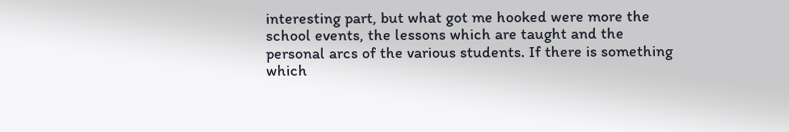interesting part, but what got me hooked were more the school events, the lessons which are taught and the personal arcs of the various students. If there is something which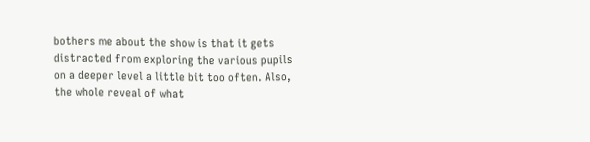bothers me about the show is that it gets distracted from exploring the various pupils on a deeper level a little bit too often. Also, the whole reveal of what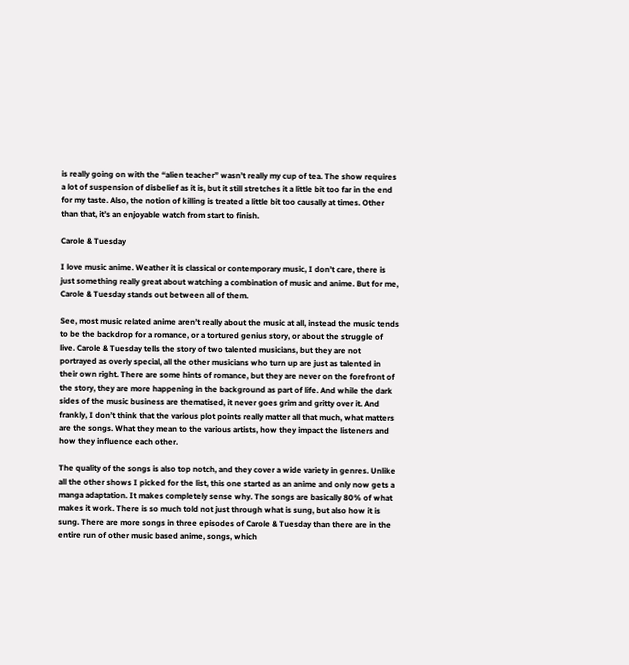is really going on with the “alien teacher” wasn’t really my cup of tea. The show requires a lot of suspension of disbelief as it is, but it still stretches it a little bit too far in the end for my taste. Also, the notion of killing is treated a little bit too causally at times. Other than that, it’s an enjoyable watch from start to finish.

Carole & Tuesday

I love music anime. Weather it is classical or contemporary music, I don’t care, there is just something really great about watching a combination of music and anime. But for me, Carole & Tuesday stands out between all of them.

See, most music related anime aren’t really about the music at all, instead the music tends to be the backdrop for a romance, or a tortured genius story, or about the struggle of live. Carole & Tuesday tells the story of two talented musicians, but they are not portrayed as overly special, all the other musicians who turn up are just as talented in their own right. There are some hints of romance, but they are never on the forefront of the story, they are more happening in the background as part of life. And while the dark sides of the music business are thematised, it never goes grim and gritty over it. And frankly, I don’t think that the various plot points really matter all that much, what matters are the songs. What they mean to the various artists, how they impact the listeners and how they influence each other.

The quality of the songs is also top notch, and they cover a wide variety in genres. Unlike all the other shows I picked for the list, this one started as an anime and only now gets a manga adaptation. It makes completely sense why. The songs are basically 80% of what makes it work. There is so much told not just through what is sung, but also how it is sung. There are more songs in three episodes of Carole & Tuesday than there are in the entire run of other music based anime, songs, which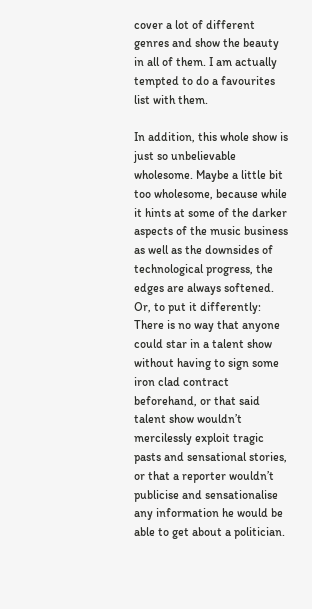cover a lot of different genres and show the beauty in all of them. I am actually tempted to do a favourites list with them.

In addition, this whole show is just so unbelievable wholesome. Maybe a little bit too wholesome, because while it hints at some of the darker aspects of the music business as well as the downsides of technological progress, the edges are always softened. Or, to put it differently: There is no way that anyone could star in a talent show without having to sign some iron clad contract beforehand, or that said talent show wouldn’t mercilessly exploit tragic pasts and sensational stories, or that a reporter wouldn’t publicise and sensationalise any information he would be able to get about a politician.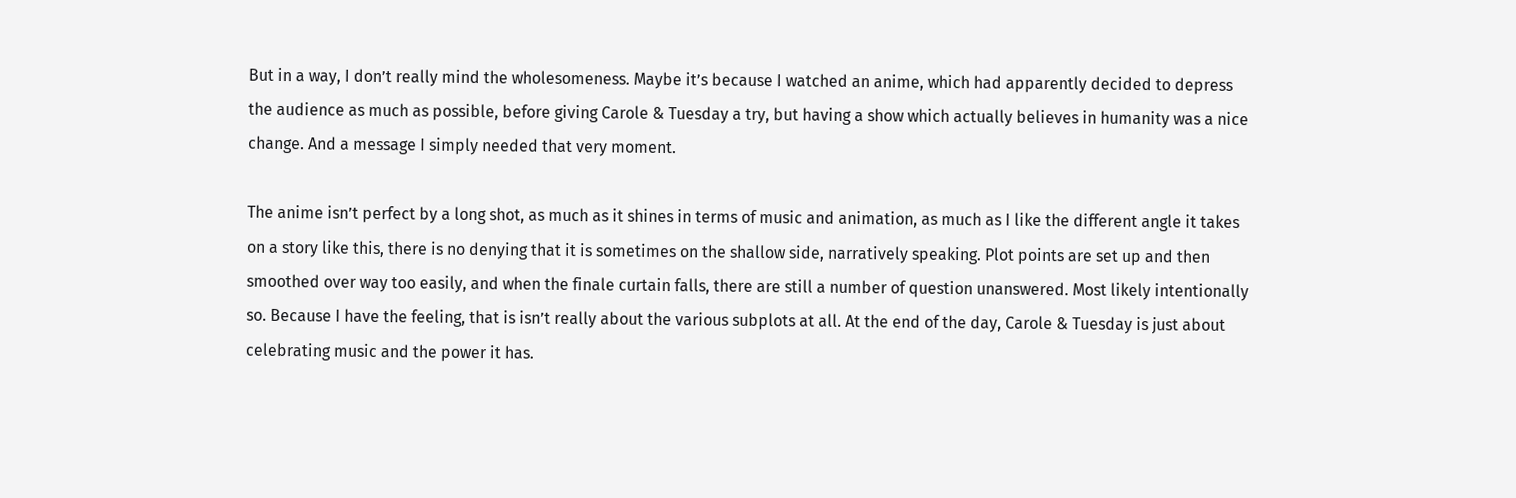But in a way, I don’t really mind the wholesomeness. Maybe it’s because I watched an anime, which had apparently decided to depress the audience as much as possible, before giving Carole & Tuesday a try, but having a show which actually believes in humanity was a nice change. And a message I simply needed that very moment.

The anime isn’t perfect by a long shot, as much as it shines in terms of music and animation, as much as I like the different angle it takes on a story like this, there is no denying that it is sometimes on the shallow side, narratively speaking. Plot points are set up and then smoothed over way too easily, and when the finale curtain falls, there are still a number of question unanswered. Most likely intentionally so. Because I have the feeling, that is isn’t really about the various subplots at all. At the end of the day, Carole & Tuesday is just about celebrating music and the power it has.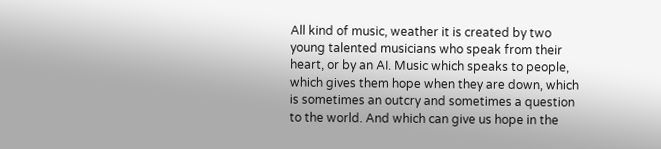All kind of music, weather it is created by two young talented musicians who speak from their heart, or by an AI. Music which speaks to people, which gives them hope when they are down, which is sometimes an outcry and sometimes a question to the world. And which can give us hope in the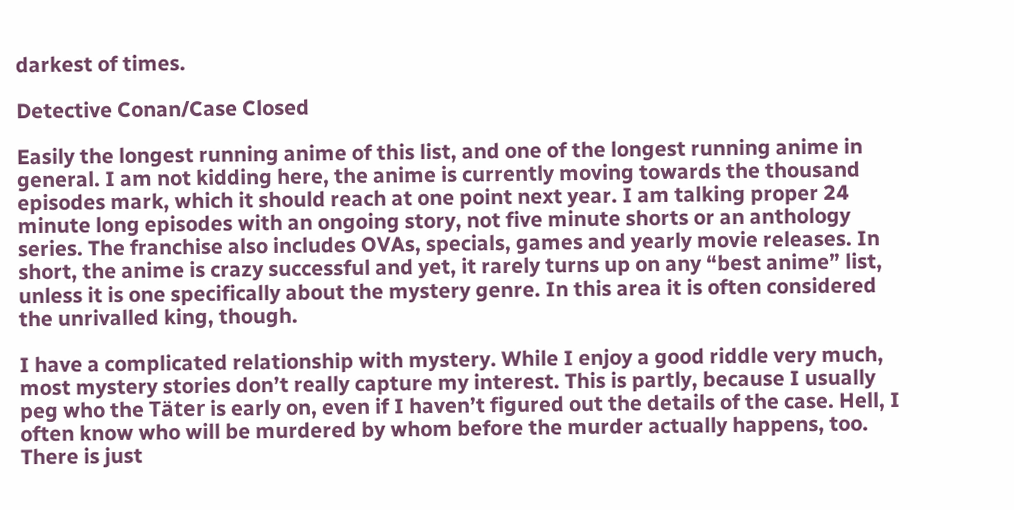darkest of times.

Detective Conan/Case Closed

Easily the longest running anime of this list, and one of the longest running anime in general. I am not kidding here, the anime is currently moving towards the thousand episodes mark, which it should reach at one point next year. I am talking proper 24 minute long episodes with an ongoing story, not five minute shorts or an anthology series. The franchise also includes OVAs, specials, games and yearly movie releases. In short, the anime is crazy successful and yet, it rarely turns up on any “best anime” list, unless it is one specifically about the mystery genre. In this area it is often considered the unrivalled king, though.

I have a complicated relationship with mystery. While I enjoy a good riddle very much, most mystery stories don’t really capture my interest. This is partly, because I usually peg who the Täter is early on, even if I haven’t figured out the details of the case. Hell, I often know who will be murdered by whom before the murder actually happens, too. There is just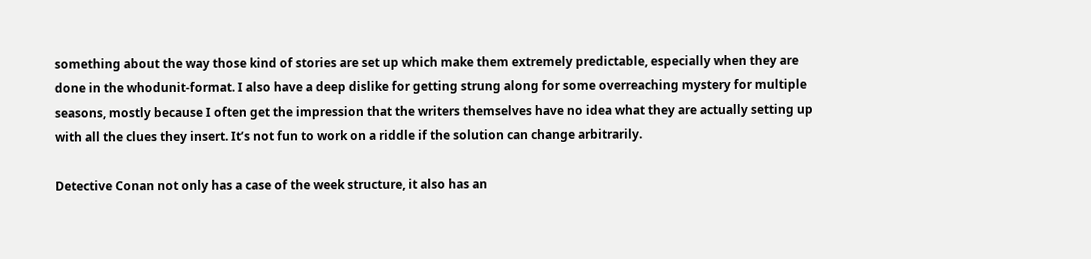something about the way those kind of stories are set up which make them extremely predictable, especially when they are done in the whodunit-format. I also have a deep dislike for getting strung along for some overreaching mystery for multiple seasons, mostly because I often get the impression that the writers themselves have no idea what they are actually setting up with all the clues they insert. It’s not fun to work on a riddle if the solution can change arbitrarily.

Detective Conan not only has a case of the week structure, it also has an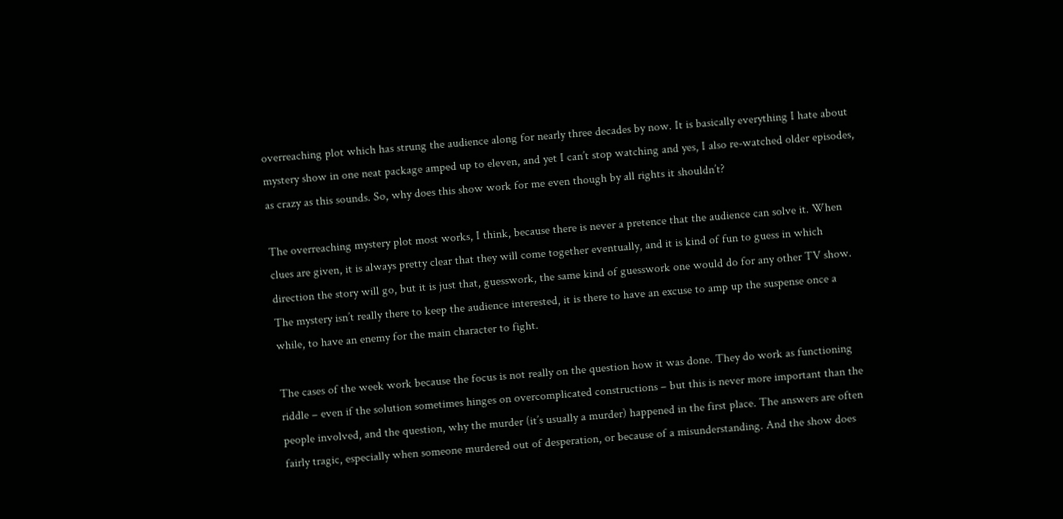overreaching plot which has strung the audience along for nearly three decades by now. It is basically everything I hate about mystery show in one neat package amped up to eleven, and yet I can’t stop watching and yes, I also re-watched older episodes, as crazy as this sounds. So, why does this show work for me even though by all rights it shouldn’t?

The overreaching mystery plot most works, I think, because there is never a pretence that the audience can solve it. When clues are given, it is always pretty clear that they will come together eventually, and it is kind of fun to guess in which direction the story will go, but it is just that, guesswork, the same kind of guesswork one would do for any other TV show. The mystery isn’t really there to keep the audience interested, it is there to have an excuse to amp up the suspense once a while, to have an enemy for the main character to fight.

The cases of the week work because the focus is not really on the question how it was done. They do work as functioning riddle – even if the solution sometimes hinges on overcomplicated constructions – but this is never more important than the people involved, and the question, why the murder (it’s usually a murder) happened in the first place. The answers are often fairly tragic, especially when someone murdered out of desperation, or because of a misunderstanding. And the show does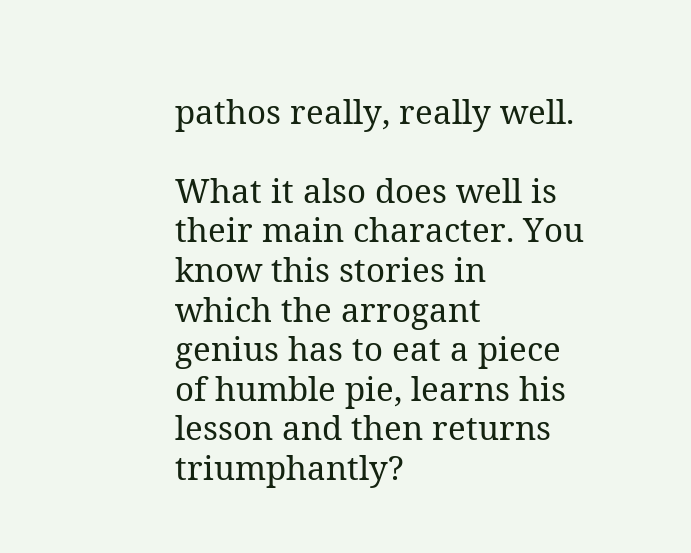pathos really, really well.

What it also does well is their main character. You know this stories in which the arrogant genius has to eat a piece of humble pie, learns his lesson and then returns triumphantly?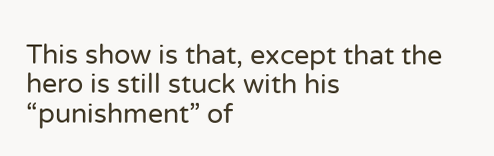This show is that, except that the hero is still stuck with his “punishment” of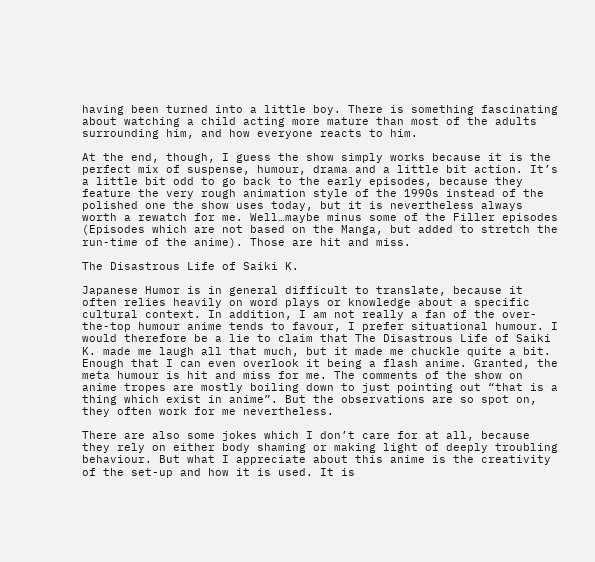having been turned into a little boy. There is something fascinating about watching a child acting more mature than most of the adults surrounding him, and how everyone reacts to him.

At the end, though, I guess the show simply works because it is the perfect mix of suspense, humour, drama and a little bit action. It’s a little bit odd to go back to the early episodes, because they feature the very rough animation style of the 1990s instead of the polished one the show uses today, but it is nevertheless always worth a rewatch for me. Well…maybe minus some of the Filler episodes (Episodes which are not based on the Manga, but added to stretch the run-time of the anime). Those are hit and miss.

The Disastrous Life of Saiki K.

Japanese Humor is in general difficult to translate, because it often relies heavily on word plays or knowledge about a specific cultural context. In addition, I am not really a fan of the over-the-top humour anime tends to favour, I prefer situational humour. I would therefore be a lie to claim that The Disastrous Life of Saiki K. made me laugh all that much, but it made me chuckle quite a bit. Enough that I can even overlook it being a flash anime. Granted, the meta humour is hit and miss for me. The comments of the show on anime tropes are mostly boiling down to just pointing out “that is a thing which exist in anime”. But the observations are so spot on, they often work for me nevertheless.

There are also some jokes which I don’t care for at all, because they rely on either body shaming or making light of deeply troubling behaviour. But what I appreciate about this anime is the creativity of the set-up and how it is used. It is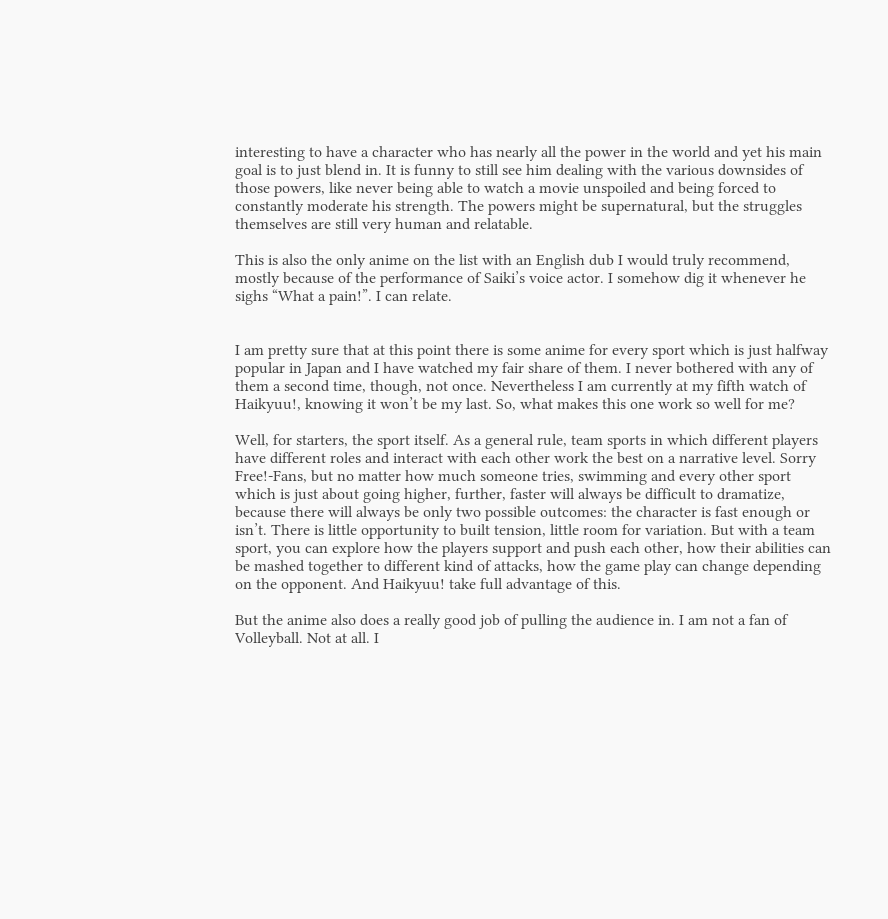interesting to have a character who has nearly all the power in the world and yet his main goal is to just blend in. It is funny to still see him dealing with the various downsides of those powers, like never being able to watch a movie unspoiled and being forced to constantly moderate his strength. The powers might be supernatural, but the struggles themselves are still very human and relatable.

This is also the only anime on the list with an English dub I would truly recommend, mostly because of the performance of Saiki’s voice actor. I somehow dig it whenever he sighs “What a pain!”. I can relate.


I am pretty sure that at this point there is some anime for every sport which is just halfway popular in Japan and I have watched my fair share of them. I never bothered with any of them a second time, though, not once. Nevertheless I am currently at my fifth watch of Haikyuu!, knowing it won’t be my last. So, what makes this one work so well for me?

Well, for starters, the sport itself. As a general rule, team sports in which different players have different roles and interact with each other work the best on a narrative level. Sorry Free!-Fans, but no matter how much someone tries, swimming and every other sport which is just about going higher, further, faster will always be difficult to dramatize, because there will always be only two possible outcomes: the character is fast enough or isn’t. There is little opportunity to built tension, little room for variation. But with a team sport, you can explore how the players support and push each other, how their abilities can be mashed together to different kind of attacks, how the game play can change depending on the opponent. And Haikyuu! take full advantage of this.

But the anime also does a really good job of pulling the audience in. I am not a fan of Volleyball. Not at all. I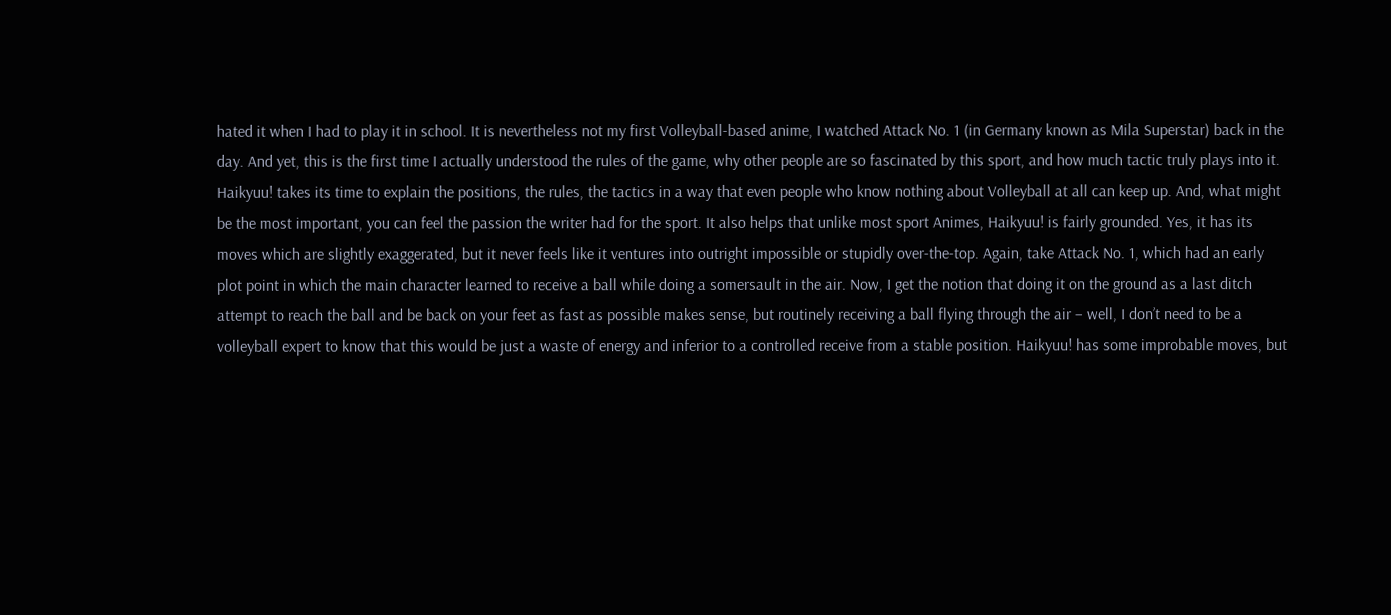hated it when I had to play it in school. It is nevertheless not my first Volleyball-based anime, I watched Attack No. 1 (in Germany known as Mila Superstar) back in the day. And yet, this is the first time I actually understood the rules of the game, why other people are so fascinated by this sport, and how much tactic truly plays into it. Haikyuu! takes its time to explain the positions, the rules, the tactics in a way that even people who know nothing about Volleyball at all can keep up. And, what might be the most important, you can feel the passion the writer had for the sport. It also helps that unlike most sport Animes, Haikyuu! is fairly grounded. Yes, it has its moves which are slightly exaggerated, but it never feels like it ventures into outright impossible or stupidly over-the-top. Again, take Attack No. 1, which had an early plot point in which the main character learned to receive a ball while doing a somersault in the air. Now, I get the notion that doing it on the ground as a last ditch attempt to reach the ball and be back on your feet as fast as possible makes sense, but routinely receiving a ball flying through the air – well, I don’t need to be a volleyball expert to know that this would be just a waste of energy and inferior to a controlled receive from a stable position. Haikyuu! has some improbable moves, but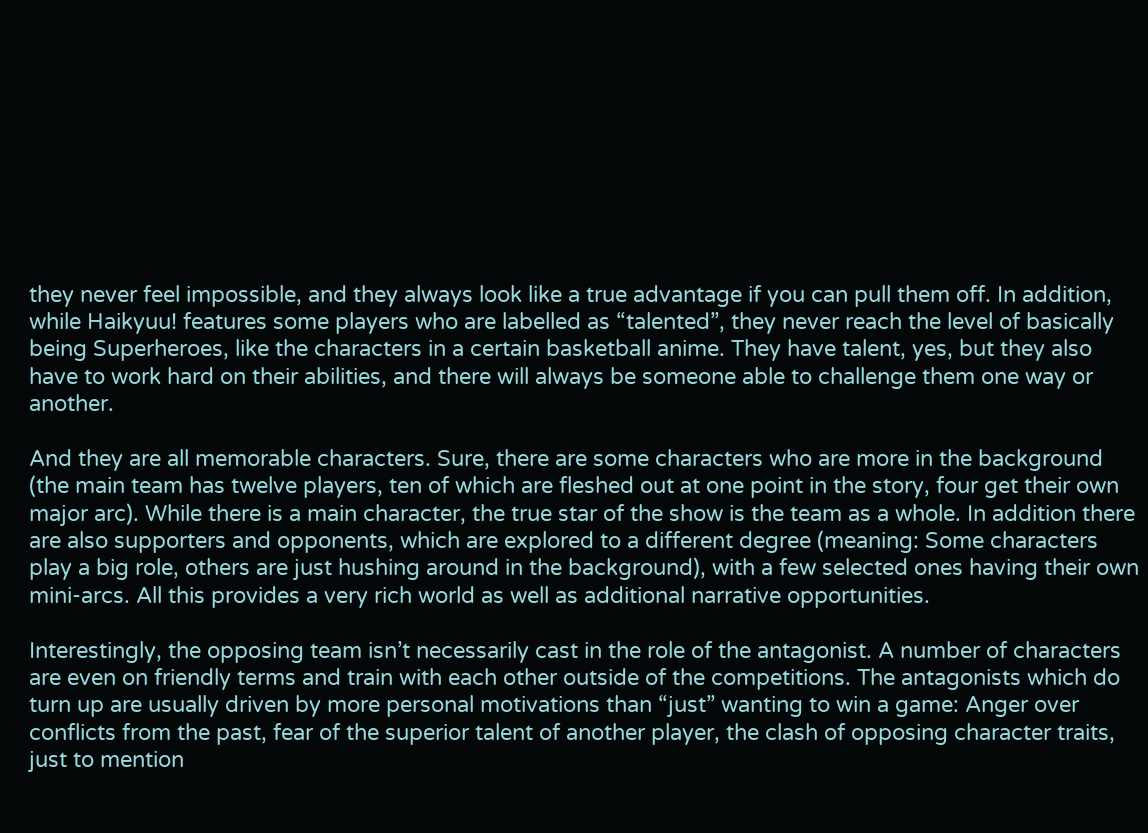they never feel impossible, and they always look like a true advantage if you can pull them off. In addition, while Haikyuu! features some players who are labelled as “talented”, they never reach the level of basically being Superheroes, like the characters in a certain basketball anime. They have talent, yes, but they also have to work hard on their abilities, and there will always be someone able to challenge them one way or another.

And they are all memorable characters. Sure, there are some characters who are more in the background (the main team has twelve players, ten of which are fleshed out at one point in the story, four get their own major arc). While there is a main character, the true star of the show is the team as a whole. In addition there are also supporters and opponents, which are explored to a different degree (meaning: Some characters play a big role, others are just hushing around in the background), with a few selected ones having their own mini-arcs. All this provides a very rich world as well as additional narrative opportunities.

Interestingly, the opposing team isn’t necessarily cast in the role of the antagonist. A number of characters are even on friendly terms and train with each other outside of the competitions. The antagonists which do turn up are usually driven by more personal motivations than “just” wanting to win a game: Anger over conflicts from the past, fear of the superior talent of another player, the clash of opposing character traits, just to mention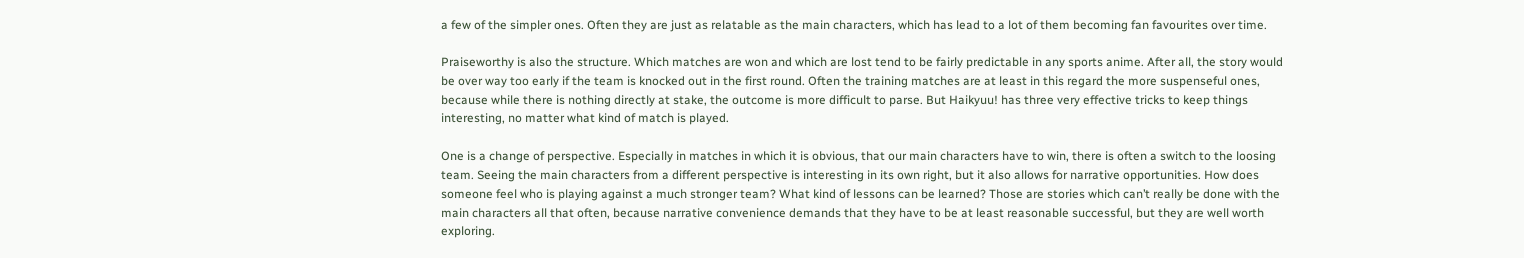a few of the simpler ones. Often they are just as relatable as the main characters, which has lead to a lot of them becoming fan favourites over time.

Praiseworthy is also the structure. Which matches are won and which are lost tend to be fairly predictable in any sports anime. After all, the story would be over way too early if the team is knocked out in the first round. Often the training matches are at least in this regard the more suspenseful ones, because while there is nothing directly at stake, the outcome is more difficult to parse. But Haikyuu! has three very effective tricks to keep things interesting, no matter what kind of match is played.

One is a change of perspective. Especially in matches in which it is obvious, that our main characters have to win, there is often a switch to the loosing team. Seeing the main characters from a different perspective is interesting in its own right, but it also allows for narrative opportunities. How does someone feel who is playing against a much stronger team? What kind of lessons can be learned? Those are stories which can’t really be done with the main characters all that often, because narrative convenience demands that they have to be at least reasonable successful, but they are well worth exploring.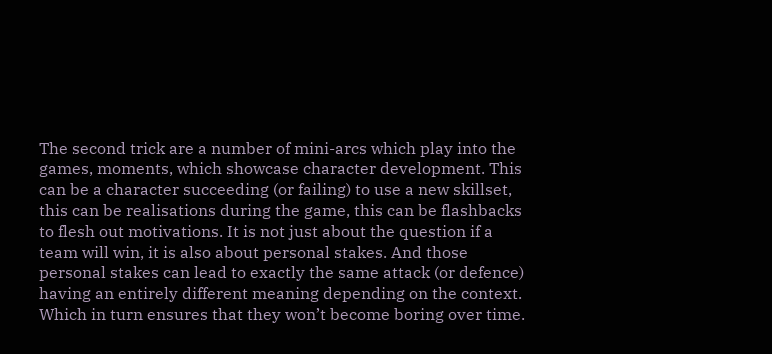The second trick are a number of mini-arcs which play into the games, moments, which showcase character development. This can be a character succeeding (or failing) to use a new skillset, this can be realisations during the game, this can be flashbacks to flesh out motivations. It is not just about the question if a team will win, it is also about personal stakes. And those personal stakes can lead to exactly the same attack (or defence) having an entirely different meaning depending on the context. Which in turn ensures that they won’t become boring over time.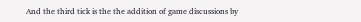And the third tick is the the addition of game discussions by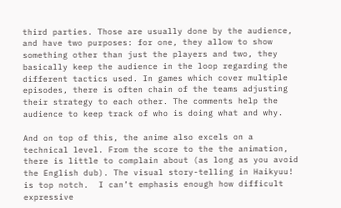third parties. Those are usually done by the audience, and have two purposes: for one, they allow to show something other than just the players and two, they basically keep the audience in the loop regarding the different tactics used. In games which cover multiple episodes, there is often chain of the teams adjusting their strategy to each other. The comments help the audience to keep track of who is doing what and why.

And on top of this, the anime also excels on a technical level. From the score to the the animation, there is little to complain about (as long as you avoid the English dub). The visual story-telling in Haikyuu! is top notch.  I can’t emphasis enough how difficult expressive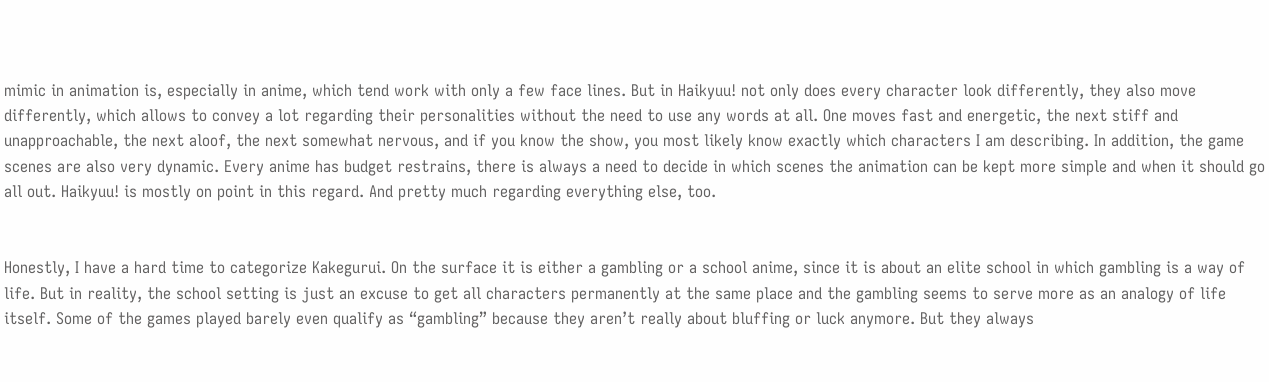mimic in animation is, especially in anime, which tend work with only a few face lines. But in Haikyuu! not only does every character look differently, they also move differently, which allows to convey a lot regarding their personalities without the need to use any words at all. One moves fast and energetic, the next stiff and unapproachable, the next aloof, the next somewhat nervous, and if you know the show, you most likely know exactly which characters I am describing. In addition, the game scenes are also very dynamic. Every anime has budget restrains, there is always a need to decide in which scenes the animation can be kept more simple and when it should go all out. Haikyuu! is mostly on point in this regard. And pretty much regarding everything else, too.


Honestly, I have a hard time to categorize Kakegurui. On the surface it is either a gambling or a school anime, since it is about an elite school in which gambling is a way of life. But in reality, the school setting is just an excuse to get all characters permanently at the same place and the gambling seems to serve more as an analogy of life itself. Some of the games played barely even qualify as “gambling” because they aren’t really about bluffing or luck anymore. But they always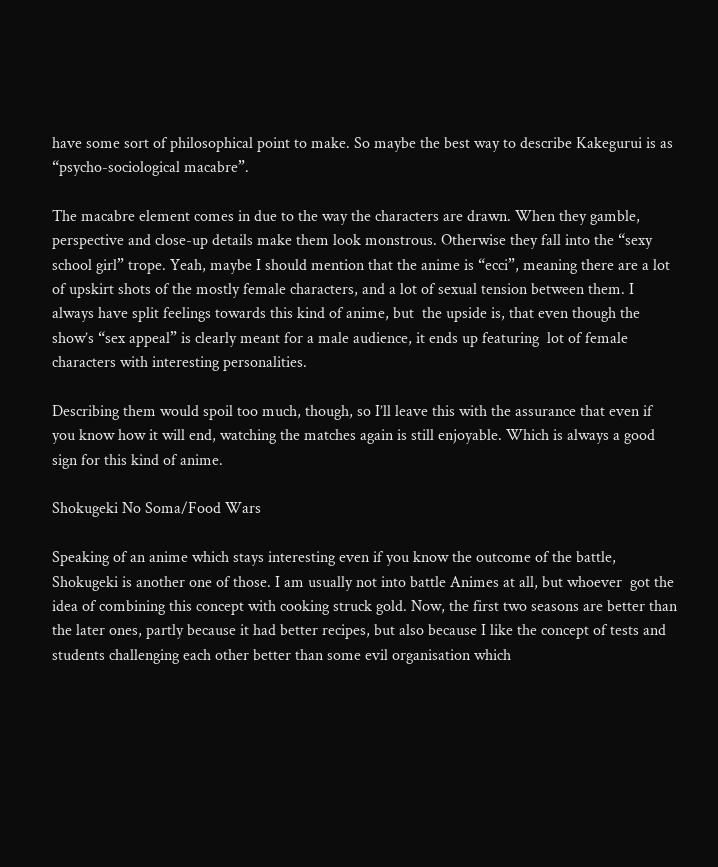have some sort of philosophical point to make. So maybe the best way to describe Kakegurui is as “psycho-sociological macabre”.

The macabre element comes in due to the way the characters are drawn. When they gamble, perspective and close-up details make them look monstrous. Otherwise they fall into the “sexy school girl” trope. Yeah, maybe I should mention that the anime is “ecci”, meaning there are a lot of upskirt shots of the mostly female characters, and a lot of sexual tension between them. I always have split feelings towards this kind of anime, but  the upside is, that even though the show’s “sex appeal” is clearly meant for a male audience, it ends up featuring  lot of female characters with interesting personalities.

Describing them would spoil too much, though, so I’ll leave this with the assurance that even if you know how it will end, watching the matches again is still enjoyable. Which is always a good sign for this kind of anime.

Shokugeki No Soma/Food Wars

Speaking of an anime which stays interesting even if you know the outcome of the battle, Shokugeki is another one of those. I am usually not into battle Animes at all, but whoever  got the idea of combining this concept with cooking struck gold. Now, the first two seasons are better than the later ones, partly because it had better recipes, but also because I like the concept of tests and students challenging each other better than some evil organisation which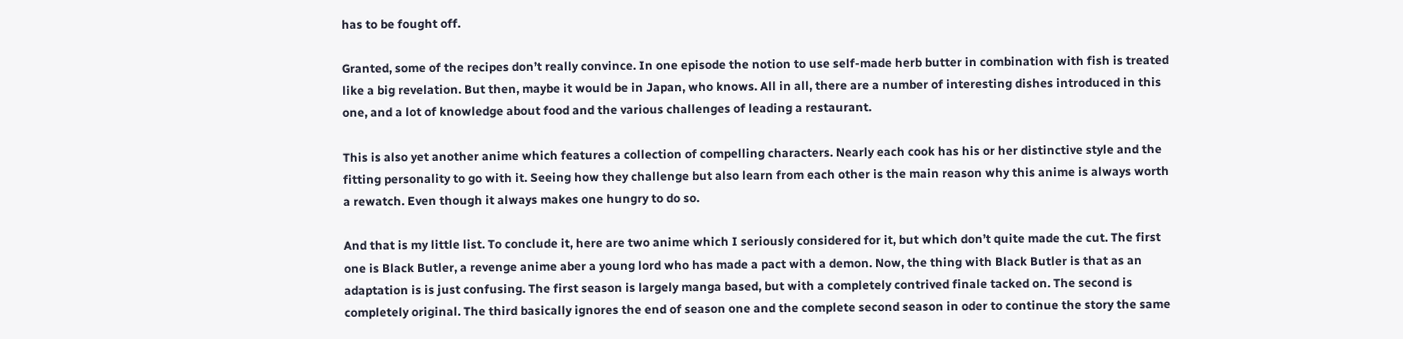has to be fought off.

Granted, some of the recipes don’t really convince. In one episode the notion to use self-made herb butter in combination with fish is treated like a big revelation. But then, maybe it would be in Japan, who knows. All in all, there are a number of interesting dishes introduced in this one, and a lot of knowledge about food and the various challenges of leading a restaurant.

This is also yet another anime which features a collection of compelling characters. Nearly each cook has his or her distinctive style and the fitting personality to go with it. Seeing how they challenge but also learn from each other is the main reason why this anime is always worth a rewatch. Even though it always makes one hungry to do so.

And that is my little list. To conclude it, here are two anime which I seriously considered for it, but which don’t quite made the cut. The first one is Black Butler, a revenge anime aber a young lord who has made a pact with a demon. Now, the thing with Black Butler is that as an adaptation is is just confusing. The first season is largely manga based, but with a completely contrived finale tacked on. The second is completely original. The third basically ignores the end of season one and the complete second season in oder to continue the story the same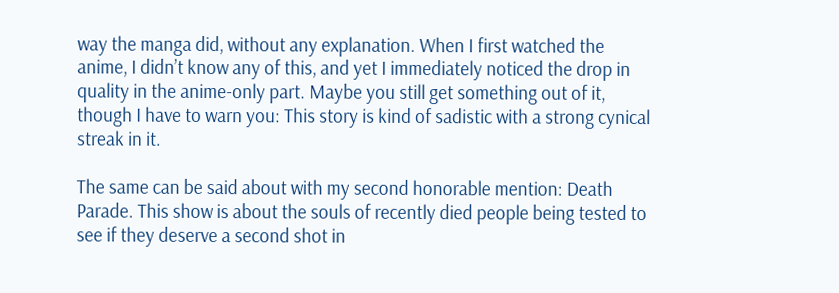way the manga did, without any explanation. When I first watched the anime, I didn’t know any of this, and yet I immediately noticed the drop in quality in the anime-only part. Maybe you still get something out of it, though I have to warn you: This story is kind of sadistic with a strong cynical streak in it.

The same can be said about with my second honorable mention: Death Parade. This show is about the souls of recently died people being tested to see if they deserve a second shot in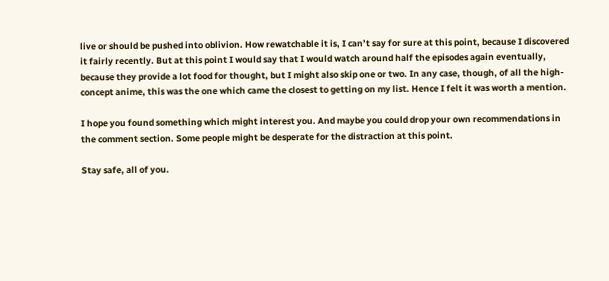live or should be pushed into oblivion. How rewatchable it is, I can’t say for sure at this point, because I discovered it fairly recently. But at this point I would say that I would watch around half the episodes again eventually, because they provide a lot food for thought, but I might also skip one or two. In any case, though, of all the high-concept anime, this was the one which came the closest to getting on my list. Hence I felt it was worth a mention.

I hope you found something which might interest you. And maybe you could drop your own recommendations in the comment section. Some people might be desperate for the distraction at this point.

Stay safe, all of you.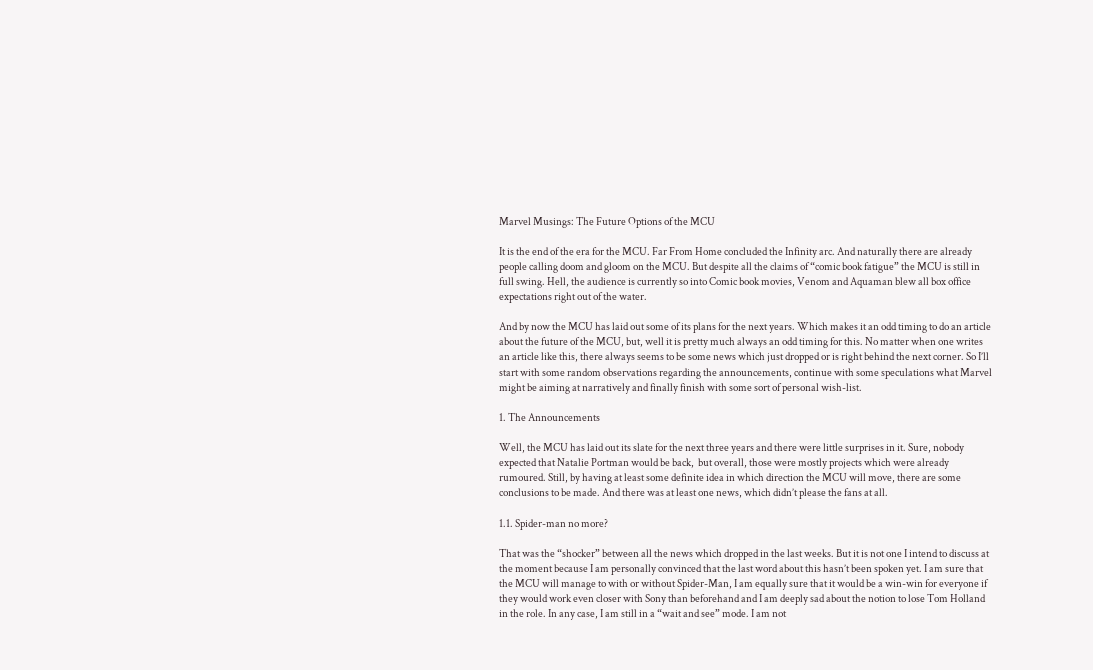Marvel Musings: The Future Options of the MCU

It is the end of the era for the MCU. Far From Home concluded the Infinity arc. And naturally there are already people calling doom and gloom on the MCU. But despite all the claims of “comic book fatigue” the MCU is still in full swing. Hell, the audience is currently so into Comic book movies, Venom and Aquaman blew all box office expectations right out of the water.

And by now the MCU has laid out some of its plans for the next years. Which makes it an odd timing to do an article about the future of the MCU, but, well it is pretty much always an odd timing for this. No matter when one writes an article like this, there always seems to be some news which just dropped or is right behind the next corner. So I’ll start with some random observations regarding the announcements, continue with some speculations what Marvel might be aiming at narratively and finally finish with some sort of personal wish-list.

1. The Announcements

Well, the MCU has laid out its slate for the next three years and there were little surprises in it. Sure, nobody expected that Natalie Portman would be back,  but overall, those were mostly projects which were already rumoured. Still, by having at least some definite idea in which direction the MCU will move, there are some conclusions to be made. And there was at least one news, which didn’t please the fans at all.

1.1. Spider-man no more?

That was the “shocker” between all the news which dropped in the last weeks. But it is not one I intend to discuss at the moment because I am personally convinced that the last word about this hasn’t been spoken yet. I am sure that the MCU will manage to with or without Spider-Man, I am equally sure that it would be a win-win for everyone if they would work even closer with Sony than beforehand and I am deeply sad about the notion to lose Tom Holland in the role. In any case, I am still in a “wait and see” mode. I am not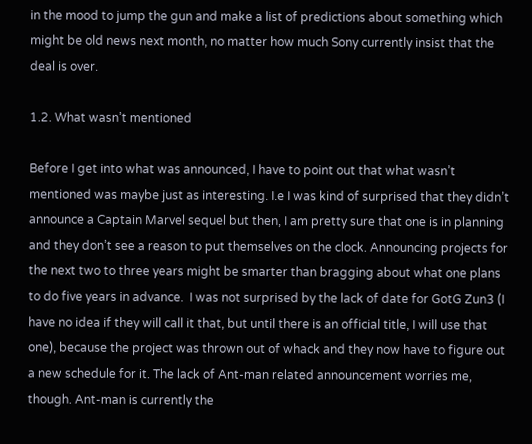in the mood to jump the gun and make a list of predictions about something which might be old news next month, no matter how much Sony currently insist that the deal is over.

1.2. What wasn’t mentioned

Before I get into what was announced, I have to point out that what wasn’t mentioned was maybe just as interesting. I.e I was kind of surprised that they didn’t announce a Captain Marvel sequel but then, I am pretty sure that one is in planning and they don’t see a reason to put themselves on the clock. Announcing projects for the next two to three years might be smarter than bragging about what one plans to do five years in advance.  I was not surprised by the lack of date for GotG Zun3 (I have no idea if they will call it that, but until there is an official title, I will use that one), because the project was thrown out of whack and they now have to figure out a new schedule for it. The lack of Ant-man related announcement worries me, though. Ant-man is currently the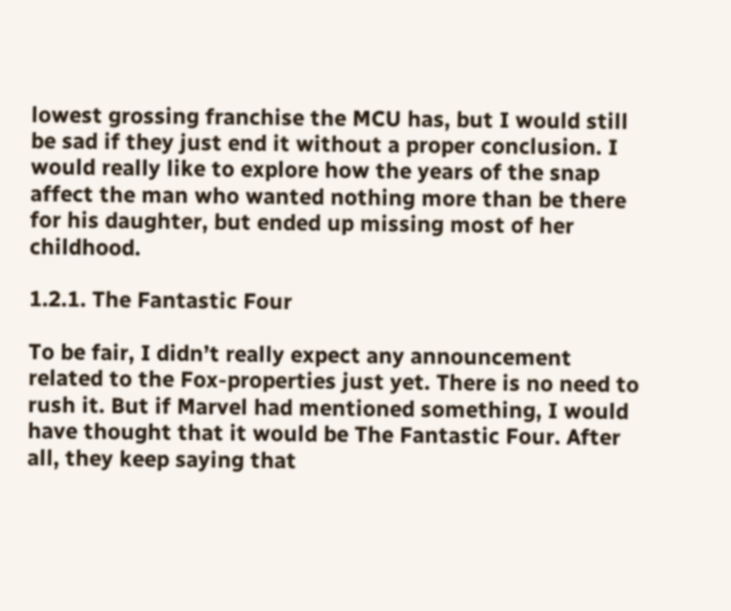lowest grossing franchise the MCU has, but I would still be sad if they just end it without a proper conclusion. I would really like to explore how the years of the snap affect the man who wanted nothing more than be there for his daughter, but ended up missing most of her childhood.

1.2.1. The Fantastic Four

To be fair, I didn’t really expect any announcement related to the Fox-properties just yet. There is no need to rush it. But if Marvel had mentioned something, I would have thought that it would be The Fantastic Four. After all, they keep saying that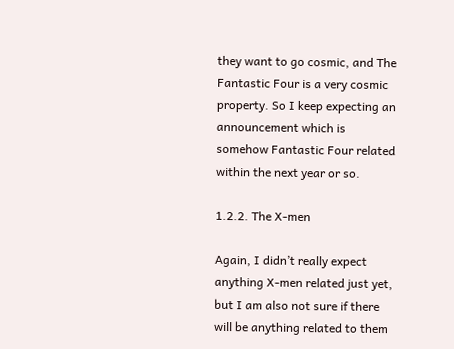they want to go cosmic, and The Fantastic Four is a very cosmic property. So I keep expecting an announcement which is somehow Fantastic Four related within the next year or so.

1.2.2. The X-men

Again, I didn’t really expect anything X-men related just yet, but I am also not sure if there will be anything related to them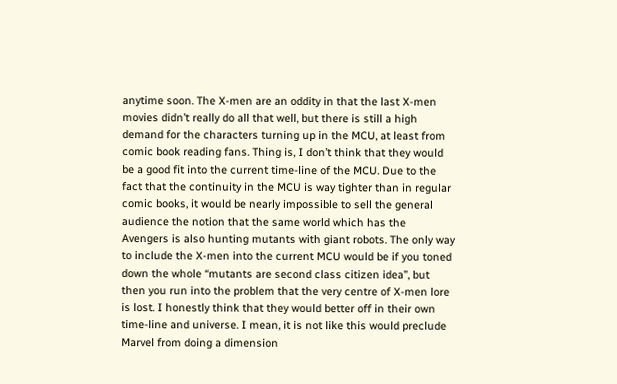anytime soon. The X-men are an oddity in that the last X-men movies didn’t really do all that well, but there is still a high demand for the characters turning up in the MCU, at least from comic book reading fans. Thing is, I don’t think that they would be a good fit into the current time-line of the MCU. Due to the fact that the continuity in the MCU is way tighter than in regular comic books, it would be nearly impossible to sell the general audience the notion that the same world which has the Avengers is also hunting mutants with giant robots. The only way to include the X-men into the current MCU would be if you toned down the whole “mutants are second class citizen idea”, but then you run into the problem that the very centre of X-men lore is lost. I honestly think that they would better off in their own time-line and universe. I mean, it is not like this would preclude Marvel from doing a dimension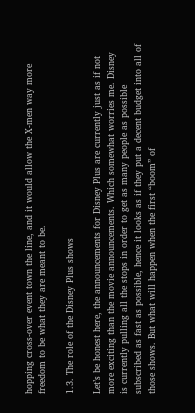hopping cross-over event town the line, and it would allow the X-men way more freedom to be what they are meant to be.

1.3. The role of the Disney Plus shows

Let’s be honest here, the announcements for Disney Plus are currently just as if not more exciting than the movie announcements. Which somewhat worries me. Disney is currently pulling all the stops in order to get as many people as possible subscribed as fast as possible, hence it looks as if they put a decent budget into all of those shows. But what will happen when the first “boom” of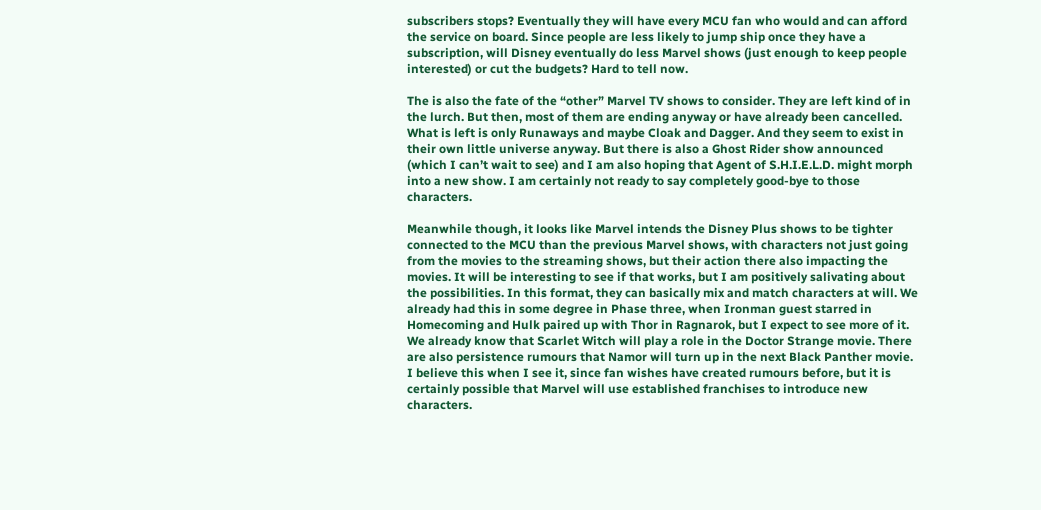subscribers stops? Eventually they will have every MCU fan who would and can afford the service on board. Since people are less likely to jump ship once they have a subscription, will Disney eventually do less Marvel shows (just enough to keep people interested) or cut the budgets? Hard to tell now.

The is also the fate of the “other” Marvel TV shows to consider. They are left kind of in the lurch. But then, most of them are ending anyway or have already been cancelled. What is left is only Runaways and maybe Cloak and Dagger. And they seem to exist in their own little universe anyway. But there is also a Ghost Rider show announced (which I can’t wait to see) and I am also hoping that Agent of S.H.I.E.L.D. might morph into a new show. I am certainly not ready to say completely good-bye to those characters.

Meanwhile though, it looks like Marvel intends the Disney Plus shows to be tighter connected to the MCU than the previous Marvel shows, with characters not just going from the movies to the streaming shows, but their action there also impacting the movies. It will be interesting to see if that works, but I am positively salivating about the possibilities. In this format, they can basically mix and match characters at will. We already had this in some degree in Phase three, when Ironman guest starred in Homecoming and Hulk paired up with Thor in Ragnarok, but I expect to see more of it. We already know that Scarlet Witch will play a role in the Doctor Strange movie. There are also persistence rumours that Namor will turn up in the next Black Panther movie. I believe this when I see it, since fan wishes have created rumours before, but it is certainly possible that Marvel will use established franchises to introduce new characters.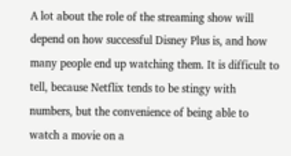A lot about the role of the streaming show will depend on how successful Disney Plus is, and how many people end up watching them. It is difficult to tell, because Netflix tends to be stingy with numbers, but the convenience of being able to watch a movie on a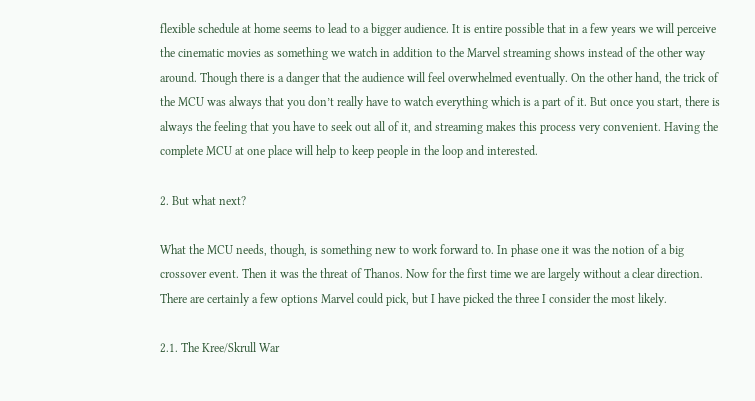flexible schedule at home seems to lead to a bigger audience. It is entire possible that in a few years we will perceive the cinematic movies as something we watch in addition to the Marvel streaming shows instead of the other way around. Though there is a danger that the audience will feel overwhelmed eventually. On the other hand, the trick of the MCU was always that you don’t really have to watch everything which is a part of it. But once you start, there is always the feeling that you have to seek out all of it, and streaming makes this process very convenient. Having the complete MCU at one place will help to keep people in the loop and interested.

2. But what next?

What the MCU needs, though, is something new to work forward to. In phase one it was the notion of a big crossover event. Then it was the threat of Thanos. Now for the first time we are largely without a clear direction. There are certainly a few options Marvel could pick, but I have picked the three I consider the most likely.

2.1. The Kree/Skrull War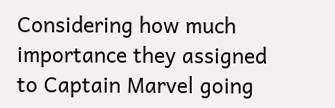Considering how much importance they assigned to Captain Marvel going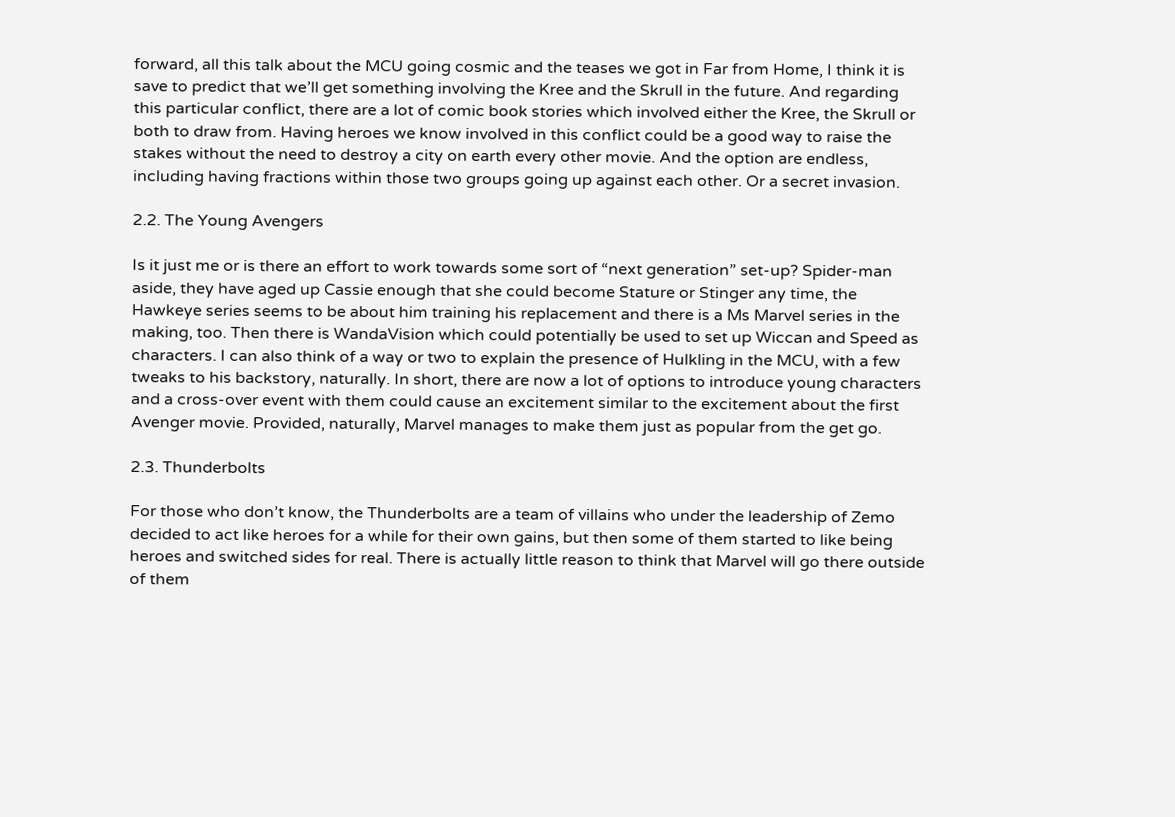forward, all this talk about the MCU going cosmic and the teases we got in Far from Home, I think it is save to predict that we’ll get something involving the Kree and the Skrull in the future. And regarding this particular conflict, there are a lot of comic book stories which involved either the Kree, the Skrull or both to draw from. Having heroes we know involved in this conflict could be a good way to raise the stakes without the need to destroy a city on earth every other movie. And the option are endless, including having fractions within those two groups going up against each other. Or a secret invasion.

2.2. The Young Avengers

Is it just me or is there an effort to work towards some sort of “next generation” set-up? Spider-man aside, they have aged up Cassie enough that she could become Stature or Stinger any time, the Hawkeye series seems to be about him training his replacement and there is a Ms Marvel series in the making, too. Then there is WandaVision which could potentially be used to set up Wiccan and Speed as characters. I can also think of a way or two to explain the presence of Hulkling in the MCU, with a few tweaks to his backstory, naturally. In short, there are now a lot of options to introduce young characters and a cross-over event with them could cause an excitement similar to the excitement about the first Avenger movie. Provided, naturally, Marvel manages to make them just as popular from the get go.

2.3. Thunderbolts

For those who don’t know, the Thunderbolts are a team of villains who under the leadership of Zemo decided to act like heroes for a while for their own gains, but then some of them started to like being heroes and switched sides for real. There is actually little reason to think that Marvel will go there outside of them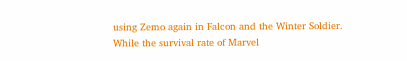using Zemo again in Falcon and the Winter Soldier. While the survival rate of Marvel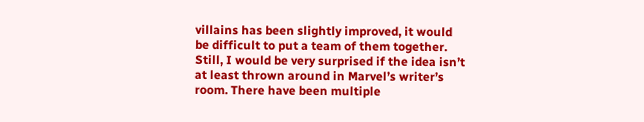villains has been slightly improved, it would be difficult to put a team of them together. Still, I would be very surprised if the idea isn’t at least thrown around in Marvel’s writer’s room. There have been multiple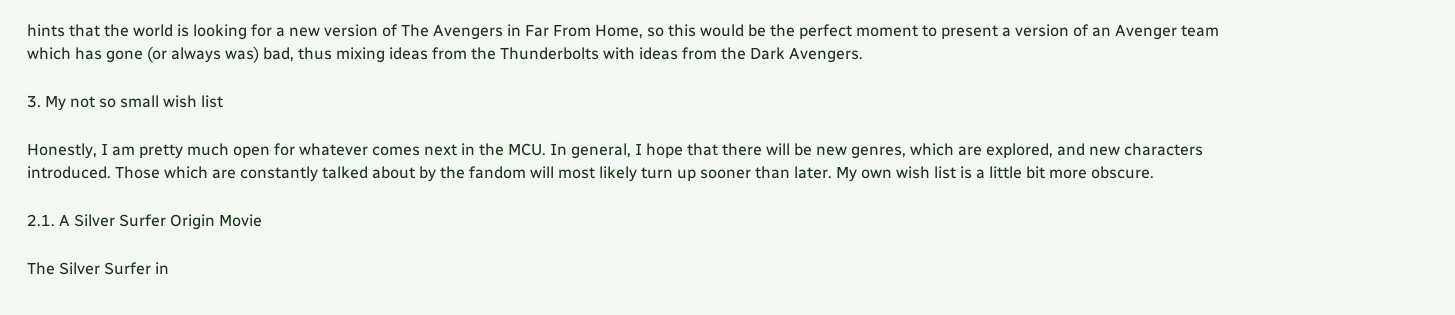hints that the world is looking for a new version of The Avengers in Far From Home, so this would be the perfect moment to present a version of an Avenger team which has gone (or always was) bad, thus mixing ideas from the Thunderbolts with ideas from the Dark Avengers.

3. My not so small wish list

Honestly, I am pretty much open for whatever comes next in the MCU. In general, I hope that there will be new genres, which are explored, and new characters introduced. Those which are constantly talked about by the fandom will most likely turn up sooner than later. My own wish list is a little bit more obscure.

2.1. A Silver Surfer Origin Movie

The Silver Surfer in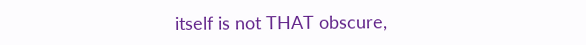itself is not THAT obscure,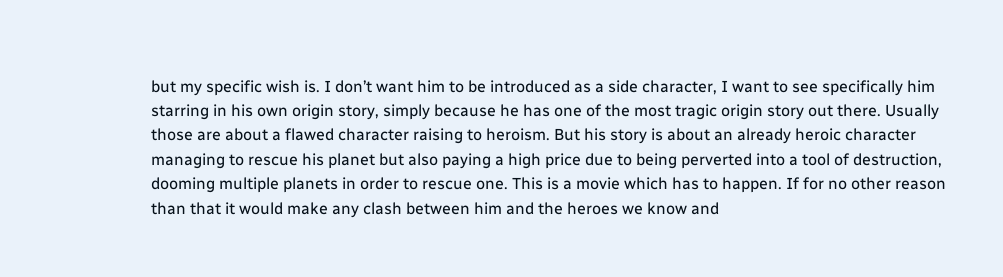but my specific wish is. I don’t want him to be introduced as a side character, I want to see specifically him starring in his own origin story, simply because he has one of the most tragic origin story out there. Usually those are about a flawed character raising to heroism. But his story is about an already heroic character managing to rescue his planet but also paying a high price due to being perverted into a tool of destruction, dooming multiple planets in order to rescue one. This is a movie which has to happen. If for no other reason than that it would make any clash between him and the heroes we know and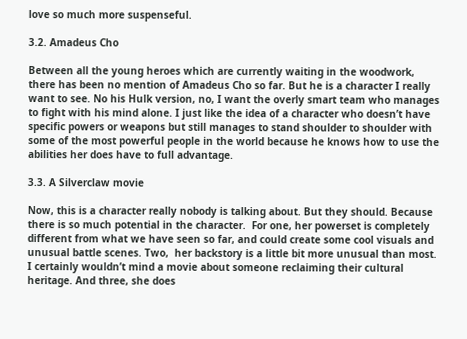love so much more suspenseful.

3.2. Amadeus Cho

Between all the young heroes which are currently waiting in the woodwork, there has been no mention of Amadeus Cho so far. But he is a character I really want to see. No his Hulk version, no, I want the overly smart team who manages to fight with his mind alone. I just like the idea of a character who doesn’t have specific powers or weapons but still manages to stand shoulder to shoulder with some of the most powerful people in the world because he knows how to use the abilities her does have to full advantage.

3.3. A Silverclaw movie

Now, this is a character really nobody is talking about. But they should. Because there is so much potential in the character.  For one, her powerset is completely different from what we have seen so far, and could create some cool visuals and unusual battle scenes. Two,  her backstory is a little bit more unusual than most. I certainly wouldn’t mind a movie about someone reclaiming their cultural heritage. And three, she does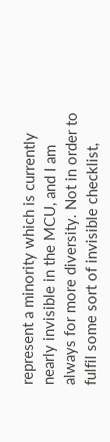represent a minority which is currently nearly invisible in the MCU, and I am always for more diversity. Not in order to fulfil some sort of invisible checklist,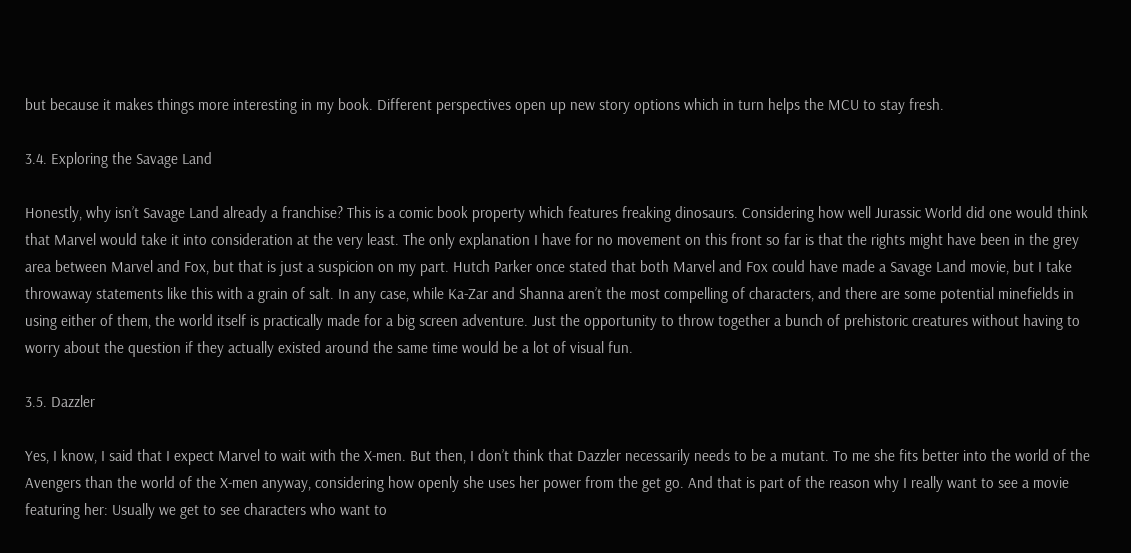but because it makes things more interesting in my book. Different perspectives open up new story options which in turn helps the MCU to stay fresh.

3.4. Exploring the Savage Land

Honestly, why isn’t Savage Land already a franchise? This is a comic book property which features freaking dinosaurs. Considering how well Jurassic World did one would think that Marvel would take it into consideration at the very least. The only explanation I have for no movement on this front so far is that the rights might have been in the grey area between Marvel and Fox, but that is just a suspicion on my part. Hutch Parker once stated that both Marvel and Fox could have made a Savage Land movie, but I take throwaway statements like this with a grain of salt. In any case, while Ka-Zar and Shanna aren’t the most compelling of characters, and there are some potential minefields in using either of them, the world itself is practically made for a big screen adventure. Just the opportunity to throw together a bunch of prehistoric creatures without having to worry about the question if they actually existed around the same time would be a lot of visual fun.

3.5. Dazzler

Yes, I know, I said that I expect Marvel to wait with the X-men. But then, I don’t think that Dazzler necessarily needs to be a mutant. To me she fits better into the world of the Avengers than the world of the X-men anyway, considering how openly she uses her power from the get go. And that is part of the reason why I really want to see a movie featuring her: Usually we get to see characters who want to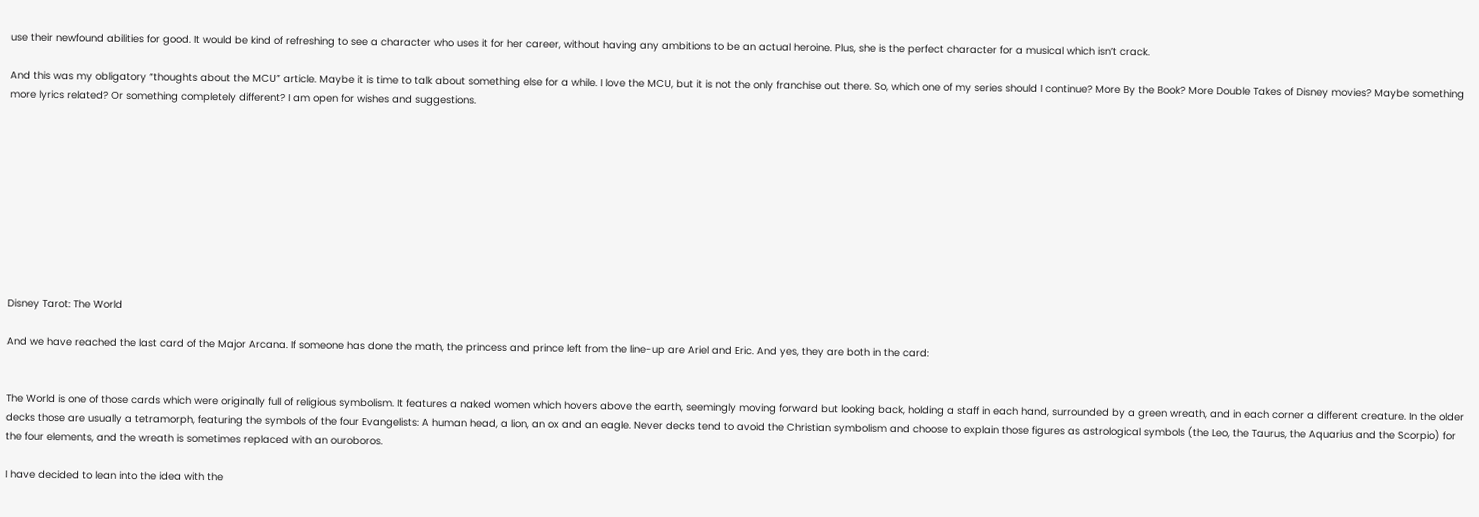use their newfound abilities for good. It would be kind of refreshing to see a character who uses it for her career, without having any ambitions to be an actual heroine. Plus, she is the perfect character for a musical which isn’t crack.

And this was my obligatory “thoughts about the MCU” article. Maybe it is time to talk about something else for a while. I love the MCU, but it is not the only franchise out there. So, which one of my series should I continue? More By the Book? More Double Takes of Disney movies? Maybe something more lyrics related? Or something completely different? I am open for wishes and suggestions.










Disney Tarot: The World

And we have reached the last card of the Major Arcana. If someone has done the math, the princess and prince left from the line-up are Ariel and Eric. And yes, they are both in the card:


The World is one of those cards which were originally full of religious symbolism. It features a naked women which hovers above the earth, seemingly moving forward but looking back, holding a staff in each hand, surrounded by a green wreath, and in each corner a different creature. In the older decks those are usually a tetramorph, featuring the symbols of the four Evangelists: A human head, a lion, an ox and an eagle. Never decks tend to avoid the Christian symbolism and choose to explain those figures as astrological symbols (the Leo, the Taurus, the Aquarius and the Scorpio) for the four elements, and the wreath is sometimes replaced with an ouroboros.

I have decided to lean into the idea with the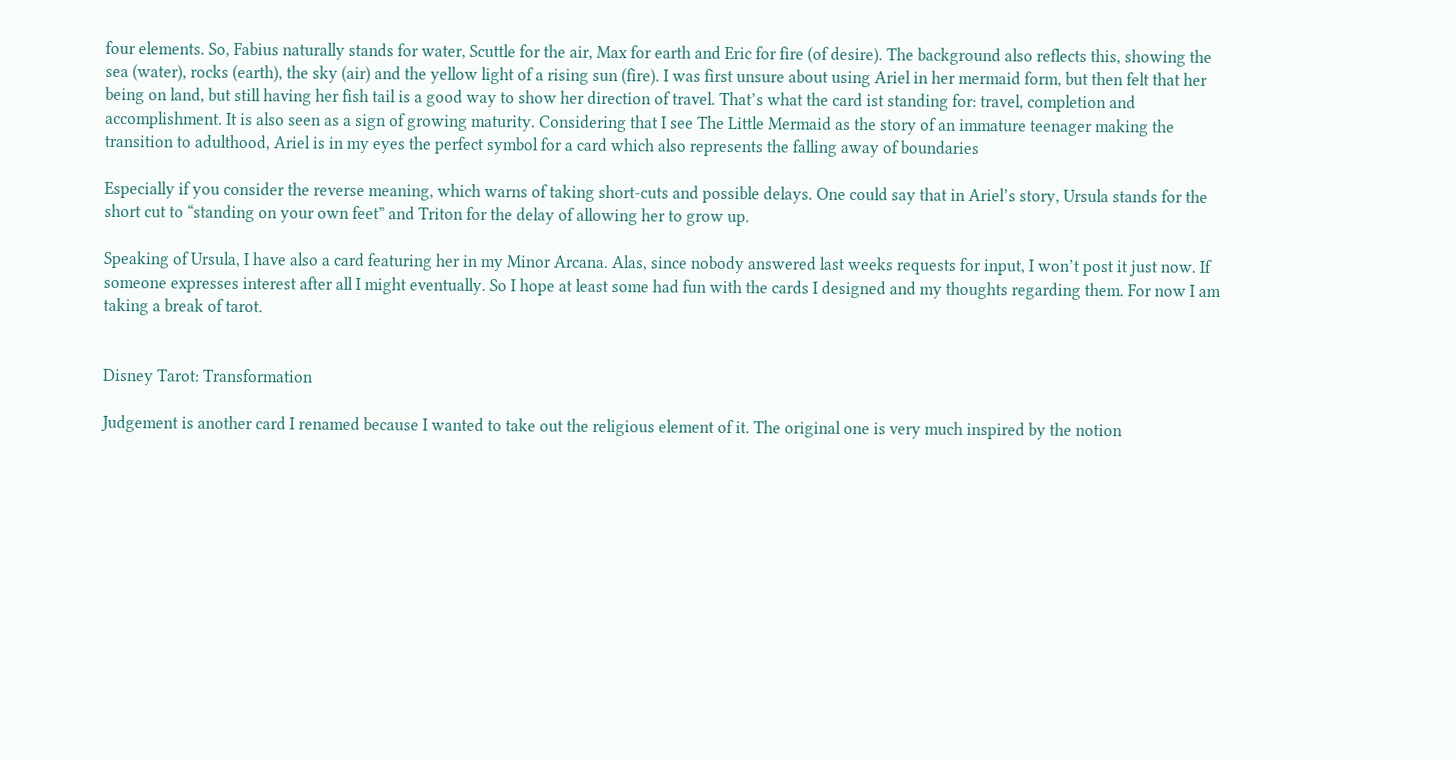four elements. So, Fabius naturally stands for water, Scuttle for the air, Max for earth and Eric for fire (of desire). The background also reflects this, showing the sea (water), rocks (earth), the sky (air) and the yellow light of a rising sun (fire). I was first unsure about using Ariel in her mermaid form, but then felt that her being on land, but still having her fish tail is a good way to show her direction of travel. That’s what the card ist standing for: travel, completion and accomplishment. It is also seen as a sign of growing maturity. Considering that I see The Little Mermaid as the story of an immature teenager making the transition to adulthood, Ariel is in my eyes the perfect symbol for a card which also represents the falling away of boundaries

Especially if you consider the reverse meaning, which warns of taking short-cuts and possible delays. One could say that in Ariel’s story, Ursula stands for the short cut to “standing on your own feet” and Triton for the delay of allowing her to grow up.

Speaking of Ursula, I have also a card featuring her in my Minor Arcana. Alas, since nobody answered last weeks requests for input, I won’t post it just now. If someone expresses interest after all I might eventually. So I hope at least some had fun with the cards I designed and my thoughts regarding them. For now I am taking a break of tarot.


Disney Tarot: Transformation

Judgement is another card I renamed because I wanted to take out the religious element of it. The original one is very much inspired by the notion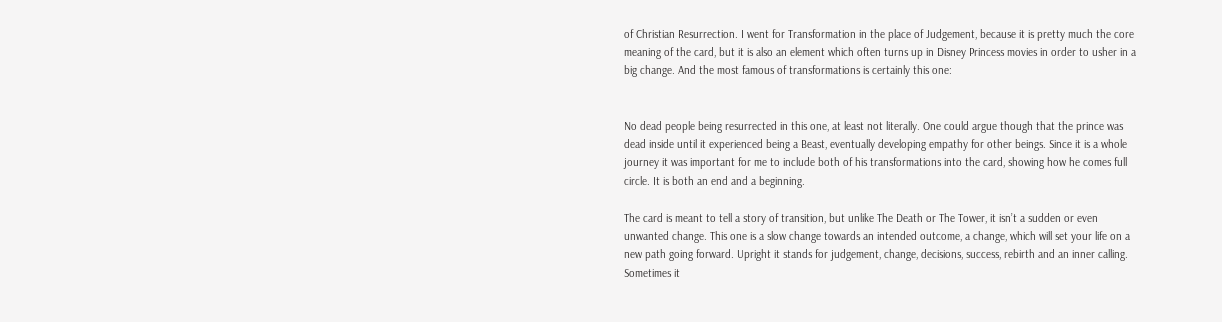of Christian Resurrection. I went for Transformation in the place of Judgement, because it is pretty much the core meaning of the card, but it is also an element which often turns up in Disney Princess movies in order to usher in a big change. And the most famous of transformations is certainly this one:


No dead people being resurrected in this one, at least not literally. One could argue though that the prince was dead inside until it experienced being a Beast, eventually developing empathy for other beings. Since it is a whole journey it was important for me to include both of his transformations into the card, showing how he comes full circle. It is both an end and a beginning.

The card is meant to tell a story of transition, but unlike The Death or The Tower, it isn’t a sudden or even unwanted change. This one is a slow change towards an intended outcome, a change, which will set your life on a new path going forward. Upright it stands for judgement, change, decisions, success, rebirth and an inner calling. Sometimes it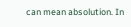can mean absolution. In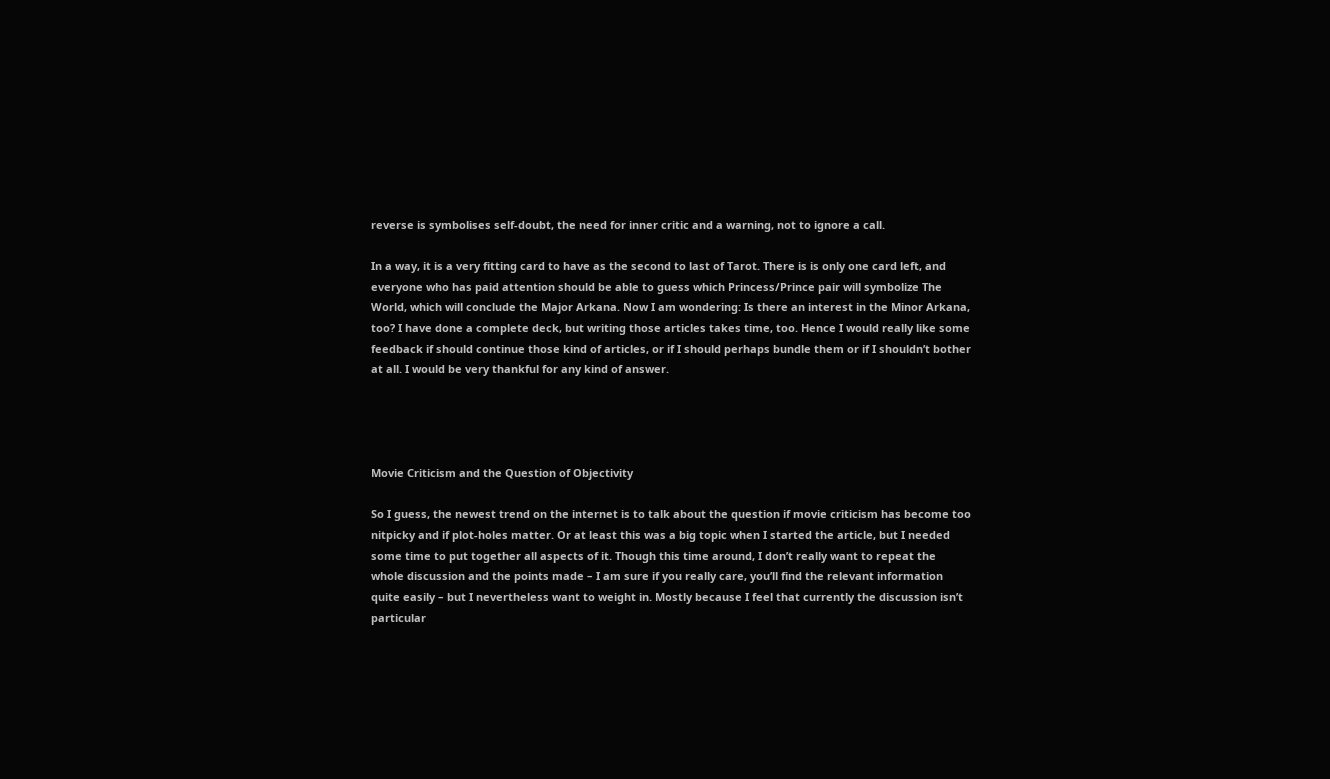reverse is symbolises self-doubt, the need for inner critic and a warning, not to ignore a call.

In a way, it is a very fitting card to have as the second to last of Tarot. There is is only one card left, and everyone who has paid attention should be able to guess which Princess/Prince pair will symbolize The World, which will conclude the Major Arkana. Now I am wondering: Is there an interest in the Minor Arkana, too? I have done a complete deck, but writing those articles takes time, too. Hence I would really like some feedback if should continue those kind of articles, or if I should perhaps bundle them or if I shouldn’t bother at all. I would be very thankful for any kind of answer.




Movie Criticism and the Question of Objectivity

So I guess, the newest trend on the internet is to talk about the question if movie criticism has become too nitpicky and if plot-holes matter. Or at least this was a big topic when I started the article, but I needed some time to put together all aspects of it. Though this time around, I don’t really want to repeat the whole discussion and the points made – I am sure if you really care, you’ll find the relevant information quite easily – but I nevertheless want to weight in. Mostly because I feel that currently the discussion isn’t particular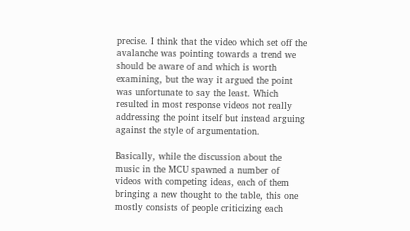precise. I think that the video which set off the avalanche was pointing towards a trend we should be aware of and which is worth examining, but the way it argued the point was unfortunate to say the least. Which resulted in most response videos not really addressing the point itself but instead arguing against the style of argumentation.

Basically, while the discussion about the music in the MCU spawned a number of videos with competing ideas, each of them bringing a new thought to the table, this one mostly consists of people criticizing each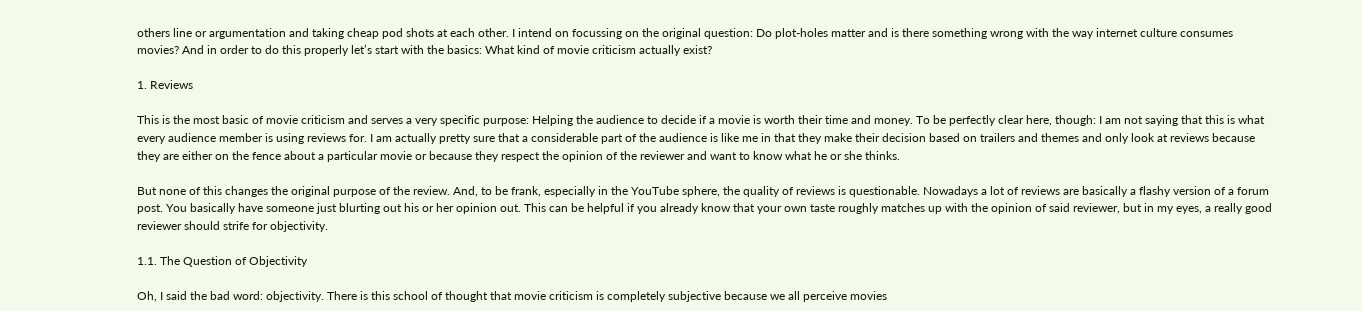others line or argumentation and taking cheap pod shots at each other. I intend on focussing on the original question: Do plot-holes matter and is there something wrong with the way internet culture consumes movies? And in order to do this properly let’s start with the basics: What kind of movie criticism actually exist?

1. Reviews

This is the most basic of movie criticism and serves a very specific purpose: Helping the audience to decide if a movie is worth their time and money. To be perfectly clear here, though: I am not saying that this is what every audience member is using reviews for. I am actually pretty sure that a considerable part of the audience is like me in that they make their decision based on trailers and themes and only look at reviews because they are either on the fence about a particular movie or because they respect the opinion of the reviewer and want to know what he or she thinks.

But none of this changes the original purpose of the review. And, to be frank, especially in the YouTube sphere, the quality of reviews is questionable. Nowadays a lot of reviews are basically a flashy version of a forum post. You basically have someone just blurting out his or her opinion out. This can be helpful if you already know that your own taste roughly matches up with the opinion of said reviewer, but in my eyes, a really good reviewer should strife for objectivity.

1.1. The Question of Objectivity

Oh, I said the bad word: objectivity. There is this school of thought that movie criticism is completely subjective because we all perceive movies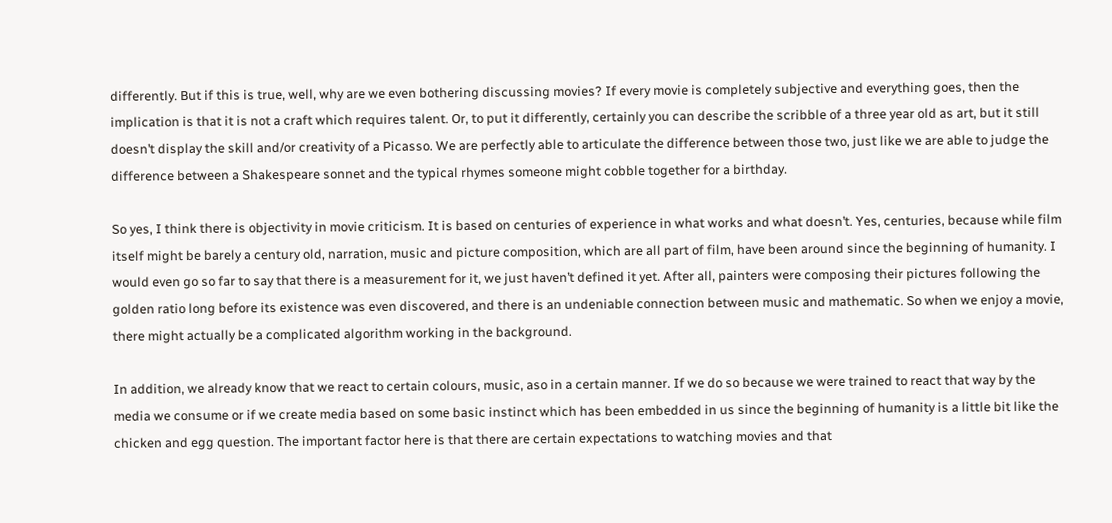differently. But if this is true, well, why are we even bothering discussing movies? If every movie is completely subjective and everything goes, then the implication is that it is not a craft which requires talent. Or, to put it differently, certainly you can describe the scribble of a three year old as art, but it still doesn’t display the skill and/or creativity of a Picasso. We are perfectly able to articulate the difference between those two, just like we are able to judge the difference between a Shakespeare sonnet and the typical rhymes someone might cobble together for a birthday.

So yes, I think there is objectivity in movie criticism. It is based on centuries of experience in what works and what doesn’t. Yes, centuries, because while film itself might be barely a century old, narration, music and picture composition, which are all part of film, have been around since the beginning of humanity. I would even go so far to say that there is a measurement for it, we just haven’t defined it yet. After all, painters were composing their pictures following the golden ratio long before its existence was even discovered, and there is an undeniable connection between music and mathematic. So when we enjoy a movie, there might actually be a complicated algorithm working in the background.

In addition, we already know that we react to certain colours, music, aso in a certain manner. If we do so because we were trained to react that way by the media we consume or if we create media based on some basic instinct which has been embedded in us since the beginning of humanity is a little bit like the chicken and egg question. The important factor here is that there are certain expectations to watching movies and that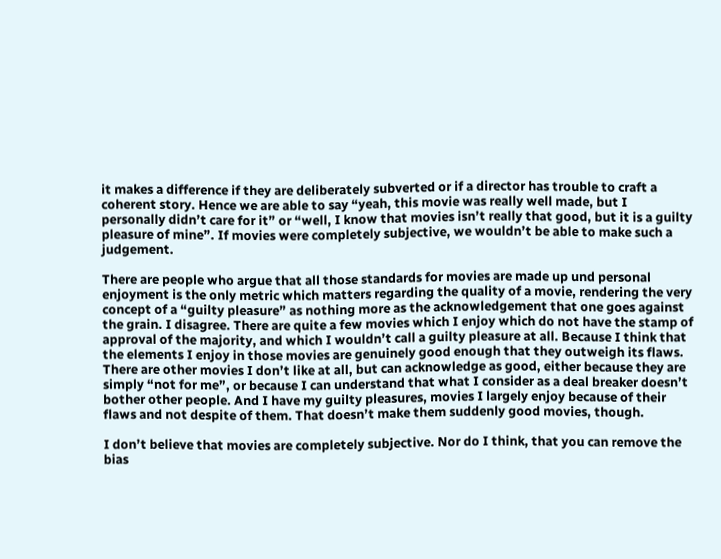it makes a difference if they are deliberately subverted or if a director has trouble to craft a coherent story. Hence we are able to say “yeah, this movie was really well made, but I personally didn’t care for it” or “well, I know that movies isn’t really that good, but it is a guilty pleasure of mine”. If movies were completely subjective, we wouldn’t be able to make such a judgement.

There are people who argue that all those standards for movies are made up und personal enjoyment is the only metric which matters regarding the quality of a movie, rendering the very concept of a “guilty pleasure” as nothing more as the acknowledgement that one goes against the grain. I disagree. There are quite a few movies which I enjoy which do not have the stamp of approval of the majority, and which I wouldn’t call a guilty pleasure at all. Because I think that the elements I enjoy in those movies are genuinely good enough that they outweigh its flaws. There are other movies I don’t like at all, but can acknowledge as good, either because they are simply “not for me”, or because I can understand that what I consider as a deal breaker doesn’t bother other people. And I have my guilty pleasures, movies I largely enjoy because of their flaws and not despite of them. That doesn’t make them suddenly good movies, though.

I don’t believe that movies are completely subjective. Nor do I think, that you can remove the bias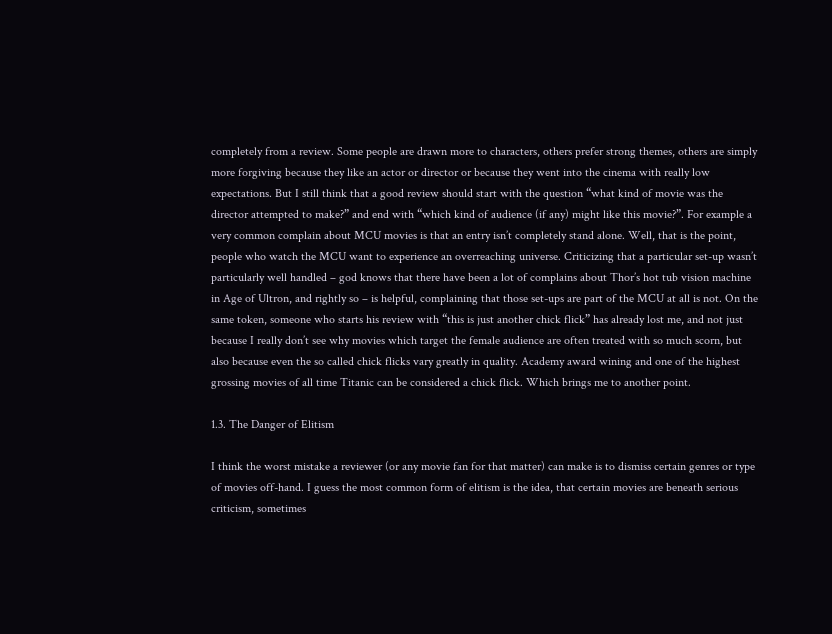completely from a review. Some people are drawn more to characters, others prefer strong themes, others are simply more forgiving because they like an actor or director or because they went into the cinema with really low expectations. But I still think that a good review should start with the question “what kind of movie was the director attempted to make?” and end with “which kind of audience (if any) might like this movie?”. For example a very common complain about MCU movies is that an entry isn’t completely stand alone. Well, that is the point, people who watch the MCU want to experience an overreaching universe. Criticizing that a particular set-up wasn’t particularly well handled – god knows that there have been a lot of complains about Thor’s hot tub vision machine in Age of Ultron, and rightly so – is helpful, complaining that those set-ups are part of the MCU at all is not. On the same token, someone who starts his review with “this is just another chick flick” has already lost me, and not just because I really don’t see why movies which target the female audience are often treated with so much scorn, but also because even the so called chick flicks vary greatly in quality. Academy award wining and one of the highest grossing movies of all time Titanic can be considered a chick flick. Which brings me to another point.

1.3. The Danger of Elitism

I think the worst mistake a reviewer (or any movie fan for that matter) can make is to dismiss certain genres or type of movies off-hand. I guess the most common form of elitism is the idea, that certain movies are beneath serious criticism, sometimes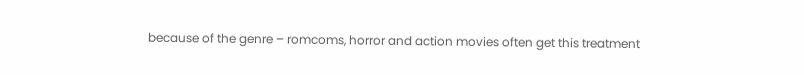because of the genre – romcoms, horror and action movies often get this treatment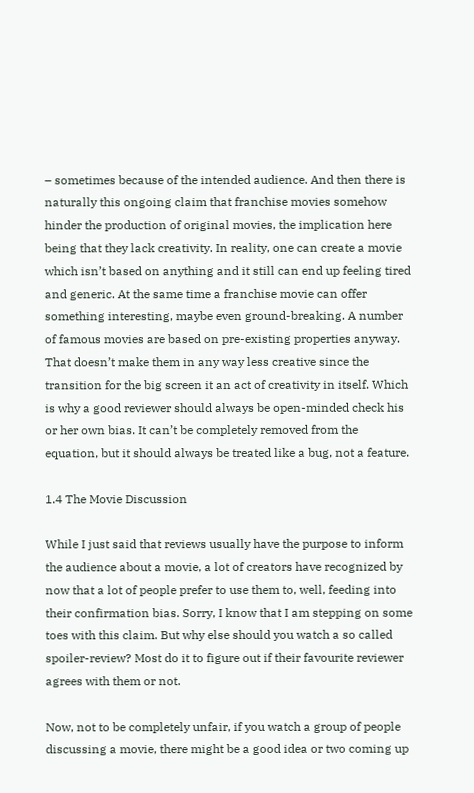– sometimes because of the intended audience. And then there is naturally this ongoing claim that franchise movies somehow hinder the production of original movies, the implication here being that they lack creativity. In reality, one can create a movie which isn’t based on anything and it still can end up feeling tired and generic. At the same time a franchise movie can offer something interesting, maybe even ground-breaking. A number of famous movies are based on pre-existing properties anyway. That doesn’t make them in any way less creative since the transition for the big screen it an act of creativity in itself. Which is why a good reviewer should always be open-minded check his or her own bias. It can’t be completely removed from the equation, but it should always be treated like a bug, not a feature.

1.4 The Movie Discussion

While I just said that reviews usually have the purpose to inform the audience about a movie, a lot of creators have recognized by now that a lot of people prefer to use them to, well, feeding into their confirmation bias. Sorry, I know that I am stepping on some toes with this claim. But why else should you watch a so called spoiler-review? Most do it to figure out if their favourite reviewer agrees with them or not.

Now, not to be completely unfair, if you watch a group of people discussing a movie, there might be a good idea or two coming up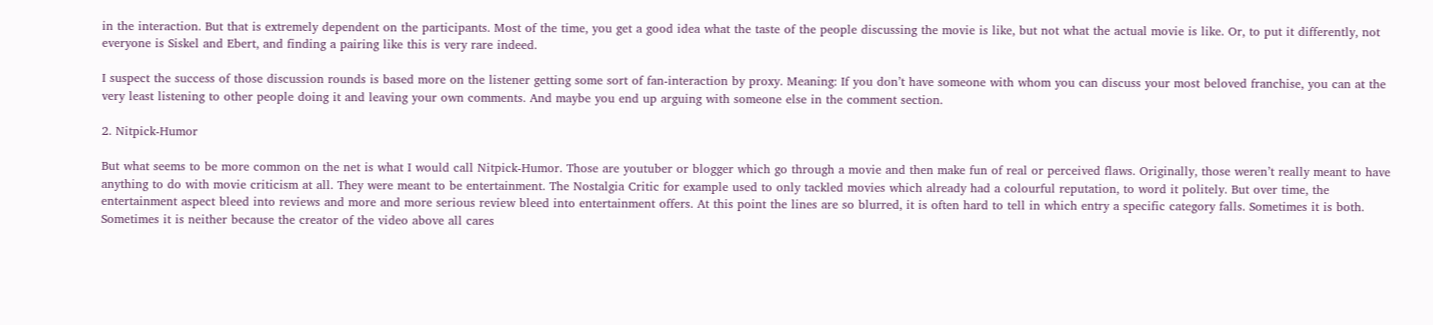in the interaction. But that is extremely dependent on the participants. Most of the time, you get a good idea what the taste of the people discussing the movie is like, but not what the actual movie is like. Or, to put it differently, not everyone is Siskel and Ebert, and finding a pairing like this is very rare indeed.

I suspect the success of those discussion rounds is based more on the listener getting some sort of fan-interaction by proxy. Meaning: If you don’t have someone with whom you can discuss your most beloved franchise, you can at the very least listening to other people doing it and leaving your own comments. And maybe you end up arguing with someone else in the comment section.

2. Nitpick-Humor

But what seems to be more common on the net is what I would call Nitpick-Humor. Those are youtuber or blogger which go through a movie and then make fun of real or perceived flaws. Originally, those weren’t really meant to have anything to do with movie criticism at all. They were meant to be entertainment. The Nostalgia Critic for example used to only tackled movies which already had a colourful reputation, to word it politely. But over time, the entertainment aspect bleed into reviews and more and more serious review bleed into entertainment offers. At this point the lines are so blurred, it is often hard to tell in which entry a specific category falls. Sometimes it is both. Sometimes it is neither because the creator of the video above all cares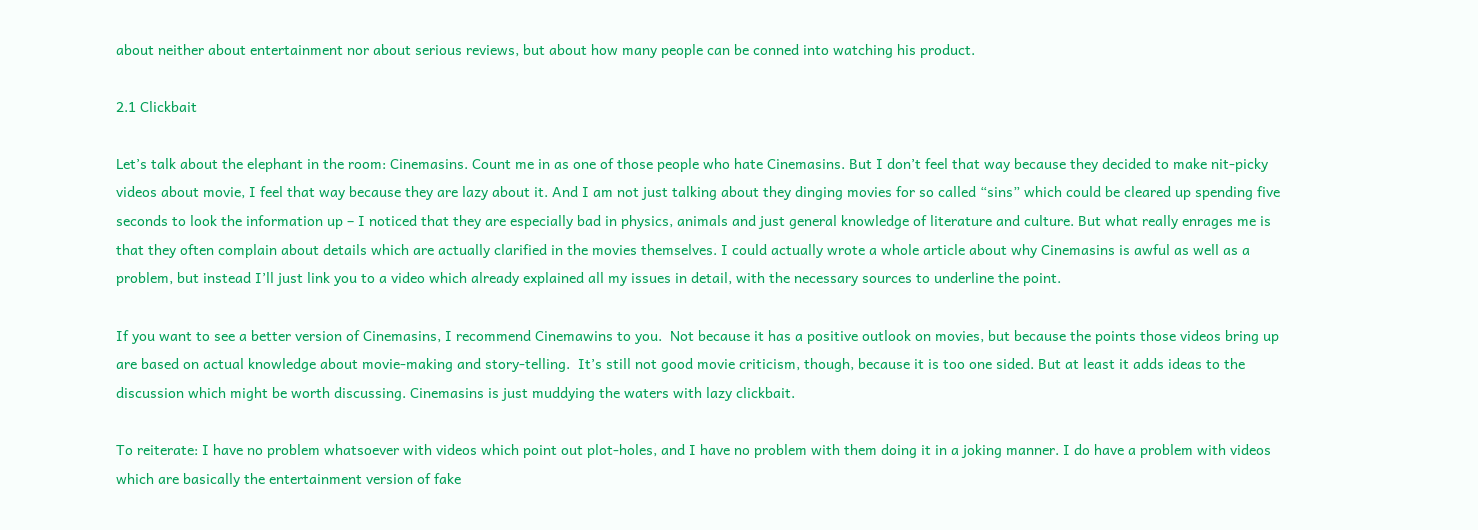about neither about entertainment nor about serious reviews, but about how many people can be conned into watching his product.

2.1 Clickbait

Let’s talk about the elephant in the room: Cinemasins. Count me in as one of those people who hate Cinemasins. But I don’t feel that way because they decided to make nit-picky videos about movie, I feel that way because they are lazy about it. And I am not just talking about they dinging movies for so called “sins” which could be cleared up spending five seconds to look the information up – I noticed that they are especially bad in physics, animals and just general knowledge of literature and culture. But what really enrages me is that they often complain about details which are actually clarified in the movies themselves. I could actually wrote a whole article about why Cinemasins is awful as well as a problem, but instead I’ll just link you to a video which already explained all my issues in detail, with the necessary sources to underline the point.

If you want to see a better version of Cinemasins, I recommend Cinemawins to you.  Not because it has a positive outlook on movies, but because the points those videos bring up are based on actual knowledge about movie-making and story-telling.  It’s still not good movie criticism, though, because it is too one sided. But at least it adds ideas to the discussion which might be worth discussing. Cinemasins is just muddying the waters with lazy clickbait.

To reiterate: I have no problem whatsoever with videos which point out plot-holes, and I have no problem with them doing it in a joking manner. I do have a problem with videos which are basically the entertainment version of fake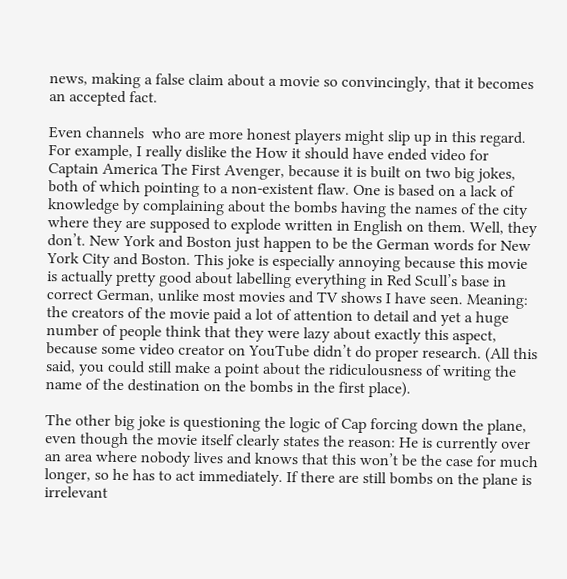news, making a false claim about a movie so convincingly, that it becomes an accepted fact.

Even channels  who are more honest players might slip up in this regard. For example, I really dislike the How it should have ended video for Captain America The First Avenger, because it is built on two big jokes, both of which pointing to a non-existent flaw. One is based on a lack of knowledge by complaining about the bombs having the names of the city where they are supposed to explode written in English on them. Well, they don’t. New York and Boston just happen to be the German words for New York City and Boston. This joke is especially annoying because this movie is actually pretty good about labelling everything in Red Scull’s base in correct German, unlike most movies and TV shows I have seen. Meaning: the creators of the movie paid a lot of attention to detail and yet a huge number of people think that they were lazy about exactly this aspect, because some video creator on YouTube didn’t do proper research. (All this said, you could still make a point about the ridiculousness of writing the name of the destination on the bombs in the first place).

The other big joke is questioning the logic of Cap forcing down the plane, even though the movie itself clearly states the reason: He is currently over an area where nobody lives and knows that this won’t be the case for much longer, so he has to act immediately. If there are still bombs on the plane is irrelevant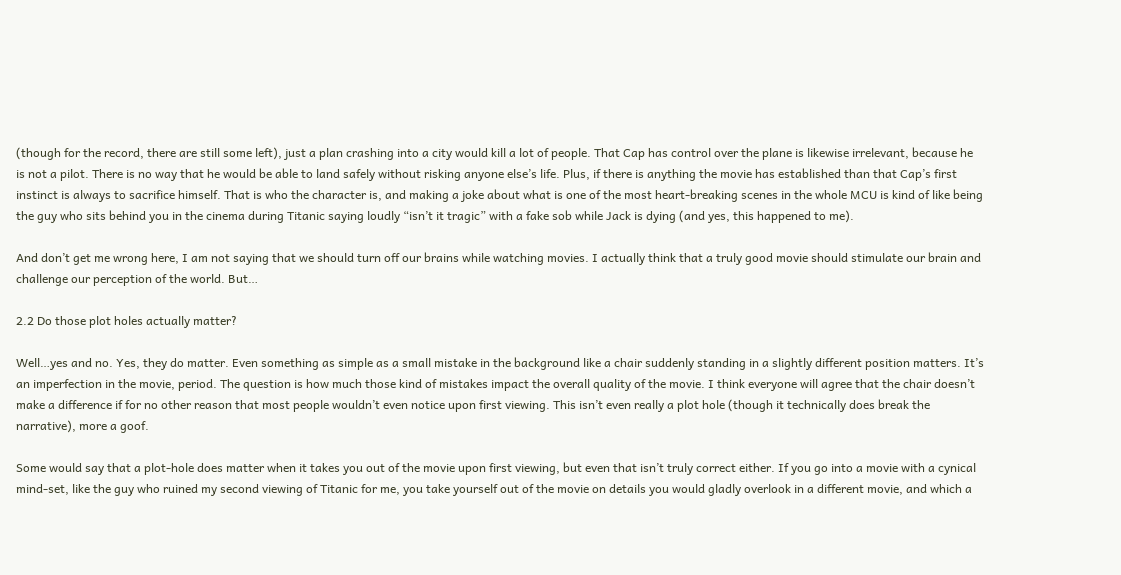(though for the record, there are still some left), just a plan crashing into a city would kill a lot of people. That Cap has control over the plane is likewise irrelevant, because he is not a pilot. There is no way that he would be able to land safely without risking anyone else’s life. Plus, if there is anything the movie has established than that Cap’s first instinct is always to sacrifice himself. That is who the character is, and making a joke about what is one of the most heart-breaking scenes in the whole MCU is kind of like being the guy who sits behind you in the cinema during Titanic saying loudly “isn’t it tragic” with a fake sob while Jack is dying (and yes, this happened to me).

And don’t get me wrong here, I am not saying that we should turn off our brains while watching movies. I actually think that a truly good movie should stimulate our brain and challenge our perception of the world. But…

2.2 Do those plot holes actually matter?

Well…yes and no. Yes, they do matter. Even something as simple as a small mistake in the background like a chair suddenly standing in a slightly different position matters. It’s an imperfection in the movie, period. The question is how much those kind of mistakes impact the overall quality of the movie. I think everyone will agree that the chair doesn’t make a difference if for no other reason that most people wouldn’t even notice upon first viewing. This isn’t even really a plot hole (though it technically does break the narrative), more a goof.

Some would say that a plot-hole does matter when it takes you out of the movie upon first viewing, but even that isn’t truly correct either. If you go into a movie with a cynical mind-set, like the guy who ruined my second viewing of Titanic for me, you take yourself out of the movie on details you would gladly overlook in a different movie, and which a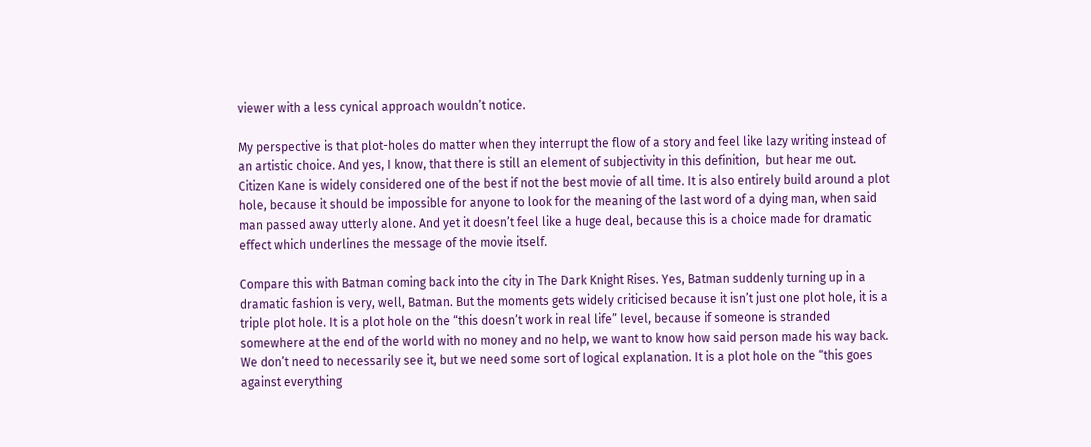viewer with a less cynical approach wouldn’t notice.

My perspective is that plot-holes do matter when they interrupt the flow of a story and feel like lazy writing instead of an artistic choice. And yes, I know, that there is still an element of subjectivity in this definition,  but hear me out. Citizen Kane is widely considered one of the best if not the best movie of all time. It is also entirely build around a plot hole, because it should be impossible for anyone to look for the meaning of the last word of a dying man, when said man passed away utterly alone. And yet it doesn’t feel like a huge deal, because this is a choice made for dramatic effect which underlines the message of the movie itself.

Compare this with Batman coming back into the city in The Dark Knight Rises. Yes, Batman suddenly turning up in a dramatic fashion is very, well, Batman. But the moments gets widely criticised because it isn’t just one plot hole, it is a triple plot hole. It is a plot hole on the “this doesn’t work in real life” level, because if someone is stranded somewhere at the end of the world with no money and no help, we want to know how said person made his way back. We don’t need to necessarily see it, but we need some sort of logical explanation. It is a plot hole on the “this goes against everything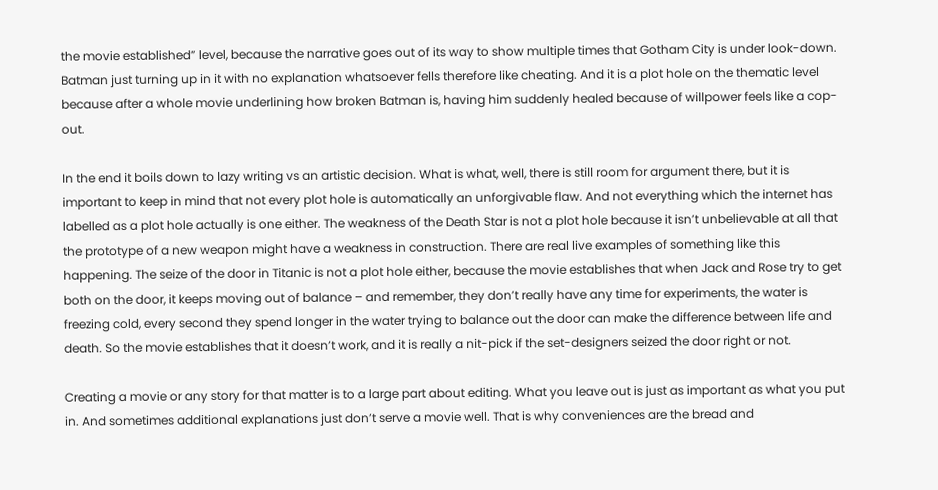the movie established” level, because the narrative goes out of its way to show multiple times that Gotham City is under look-down. Batman just turning up in it with no explanation whatsoever fells therefore like cheating. And it is a plot hole on the thematic level because after a whole movie underlining how broken Batman is, having him suddenly healed because of willpower feels like a cop-out.

In the end it boils down to lazy writing vs an artistic decision. What is what, well, there is still room for argument there, but it is important to keep in mind that not every plot hole is automatically an unforgivable flaw. And not everything which the internet has labelled as a plot hole actually is one either. The weakness of the Death Star is not a plot hole because it isn’t unbelievable at all that the prototype of a new weapon might have a weakness in construction. There are real live examples of something like this happening. The seize of the door in Titanic is not a plot hole either, because the movie establishes that when Jack and Rose try to get both on the door, it keeps moving out of balance – and remember, they don’t really have any time for experiments, the water is freezing cold, every second they spend longer in the water trying to balance out the door can make the difference between life and death. So the movie establishes that it doesn’t work, and it is really a nit-pick if the set-designers seized the door right or not.

Creating a movie or any story for that matter is to a large part about editing. What you leave out is just as important as what you put in. And sometimes additional explanations just don’t serve a movie well. That is why conveniences are the bread and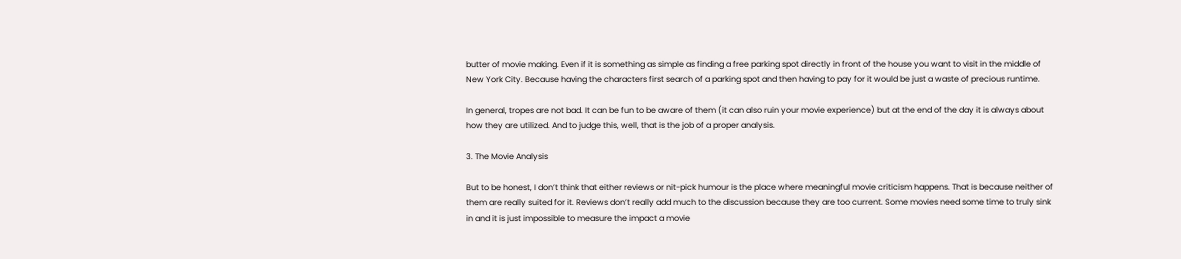butter of movie making. Even if it is something as simple as finding a free parking spot directly in front of the house you want to visit in the middle of New York City. Because having the characters first search of a parking spot and then having to pay for it would be just a waste of precious runtime.

In general, tropes are not bad. It can be fun to be aware of them (it can also ruin your movie experience) but at the end of the day it is always about how they are utilized. And to judge this, well, that is the job of a proper analysis.

3. The Movie Analysis

But to be honest, I don’t think that either reviews or nit-pick humour is the place where meaningful movie criticism happens. That is because neither of them are really suited for it. Reviews don’t really add much to the discussion because they are too current. Some movies need some time to truly sink in and it is just impossible to measure the impact a movie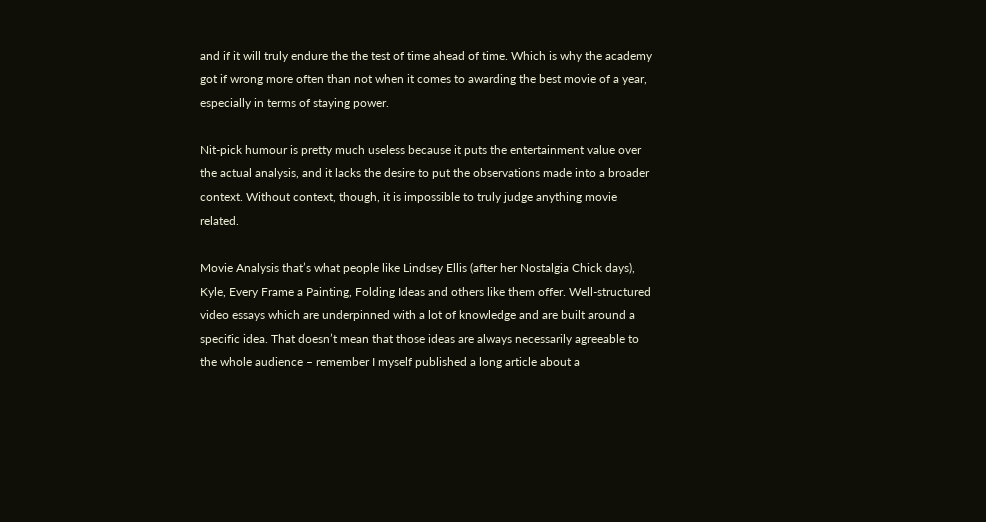and if it will truly endure the the test of time ahead of time. Which is why the academy got if wrong more often than not when it comes to awarding the best movie of a year, especially in terms of staying power.

Nit-pick humour is pretty much useless because it puts the entertainment value over the actual analysis, and it lacks the desire to put the observations made into a broader context. Without context, though, it is impossible to truly judge anything movie related.

Movie Analysis that’s what people like Lindsey Ellis (after her Nostalgia Chick days), Kyle, Every Frame a Painting, Folding Ideas and others like them offer. Well-structured video essays which are underpinned with a lot of knowledge and are built around a specific idea. That doesn’t mean that those ideas are always necessarily agreeable to the whole audience – remember I myself published a long article about a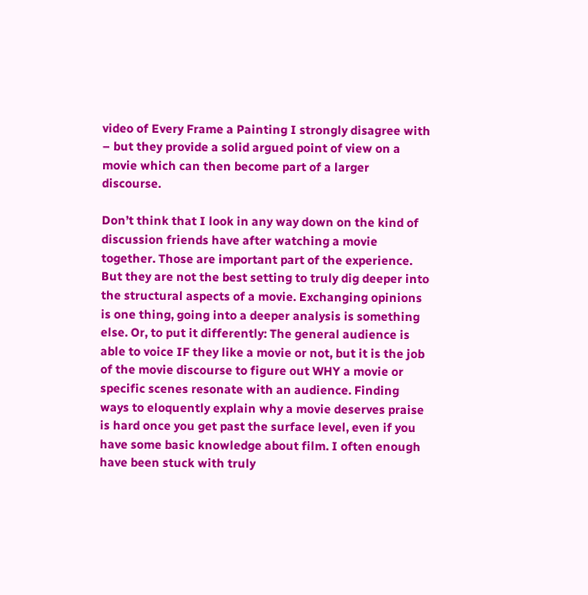video of Every Frame a Painting I strongly disagree with – but they provide a solid argued point of view on a movie which can then become part of a larger discourse.

Don’t think that I look in any way down on the kind of discussion friends have after watching a movie together. Those are important part of the experience. But they are not the best setting to truly dig deeper into the structural aspects of a movie. Exchanging opinions is one thing, going into a deeper analysis is something else. Or, to put it differently: The general audience is able to voice IF they like a movie or not, but it is the job of the movie discourse to figure out WHY a movie or specific scenes resonate with an audience. Finding ways to eloquently explain why a movie deserves praise is hard once you get past the surface level, even if you have some basic knowledge about film. I often enough have been stuck with truly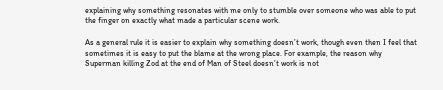explaining why something resonates with me only to stumble over someone who was able to put the finger on exactly what made a particular scene work.

As a general rule it is easier to explain why something doesn’t work, though even then I feel that sometimes it is easy to put the blame at the wrong place. For example, the reason why Superman killing Zod at the end of Man of Steel doesn’t work is not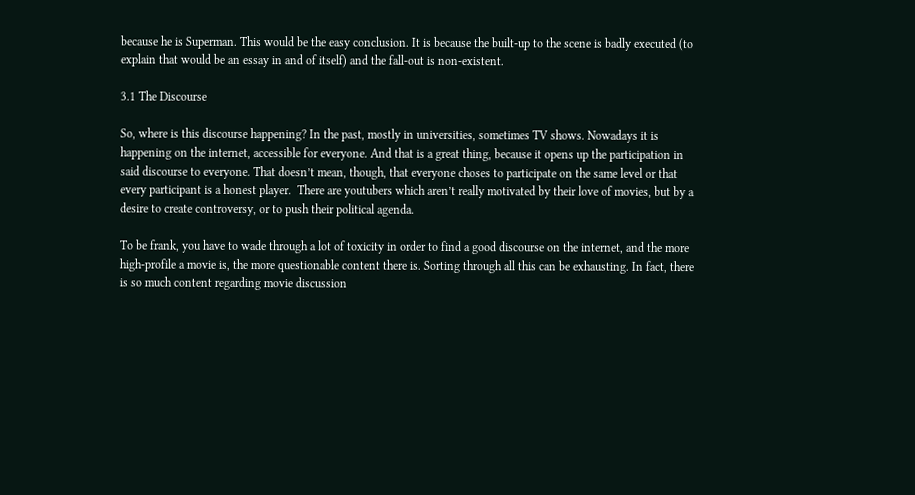because he is Superman. This would be the easy conclusion. It is because the built-up to the scene is badly executed (to explain that would be an essay in and of itself) and the fall-out is non-existent.

3.1 The Discourse

So, where is this discourse happening? In the past, mostly in universities, sometimes TV shows. Nowadays it is happening on the internet, accessible for everyone. And that is a great thing, because it opens up the participation in said discourse to everyone. That doesn’t mean, though, that everyone choses to participate on the same level or that every participant is a honest player.  There are youtubers which aren’t really motivated by their love of movies, but by a desire to create controversy, or to push their political agenda.

To be frank, you have to wade through a lot of toxicity in order to find a good discourse on the internet, and the more high-profile a movie is, the more questionable content there is. Sorting through all this can be exhausting. In fact, there is so much content regarding movie discussion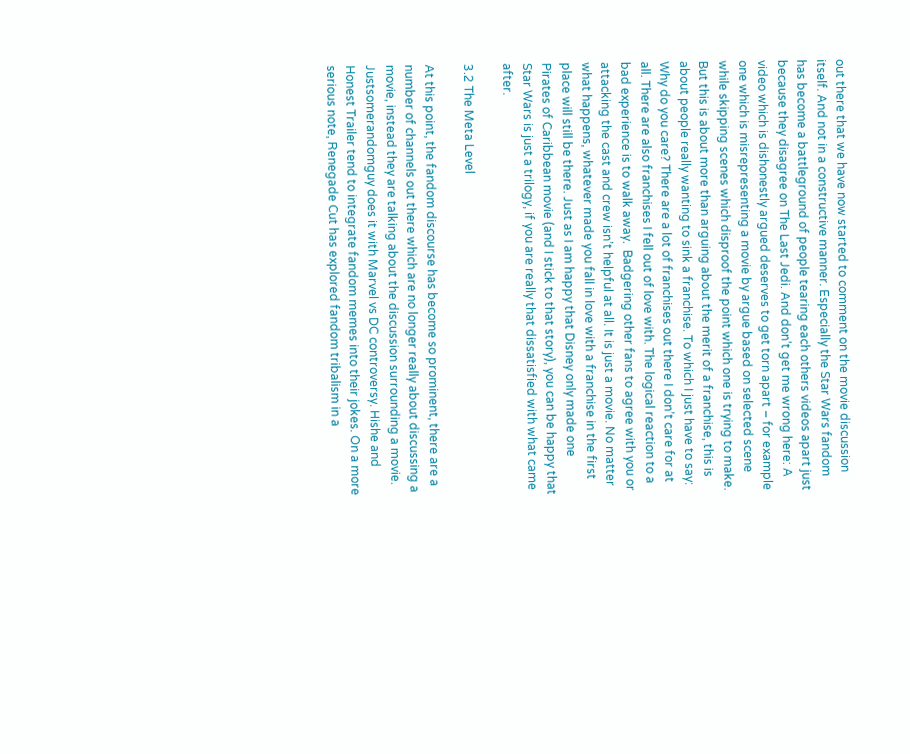out there that we have now started to comment on the movie discussion itself. And not in a constructive manner. Especially the Star Wars fandom has become a battleground of people tearing each others videos apart just because they disagree on The Last Jedi. And don’t get me wrong here: A video which is dishonestly argued deserves to get torn apart – for example one which is misrepresenting a movie by argue based on selected scene while skipping scenes which disproof the point which one is trying to make. But this is about more than arguing about the merit of a franchise, this is about people really wanting to sink a franchise. To which I just have to say: Why do you care? There are a lot of franchises out there I don’t care for at all. There are also franchises I fell out of love with. The logical reaction to a bad experience is to walk away.  Badgering other fans to agree with you or attacking the cast and crew isn’t helpful at all. It is just a movie. No matter what happens, whatever made you fall in love with a franchise in the first place will still be there. Just as I am happy that Disney only made one Pirates of Caribbean movie (and I stick to that story), you can be happy that Star Wars is just a trilogy, if you are really that dissatisfied with what came after.

3.2 The Meta Level

At this point, the fandom discourse has become so prominent, there are a number of channels out there which are no longer really about discussing a movie, instead they are talking about the discussion surrounding a movie. Justsomerandomguy does it with Marvel vs DC controversy. Hishe and Honest Trailer tend to integrate fandom memes into their jokes. On a more serious note, Renegade Cut has explored fandom tribalism in a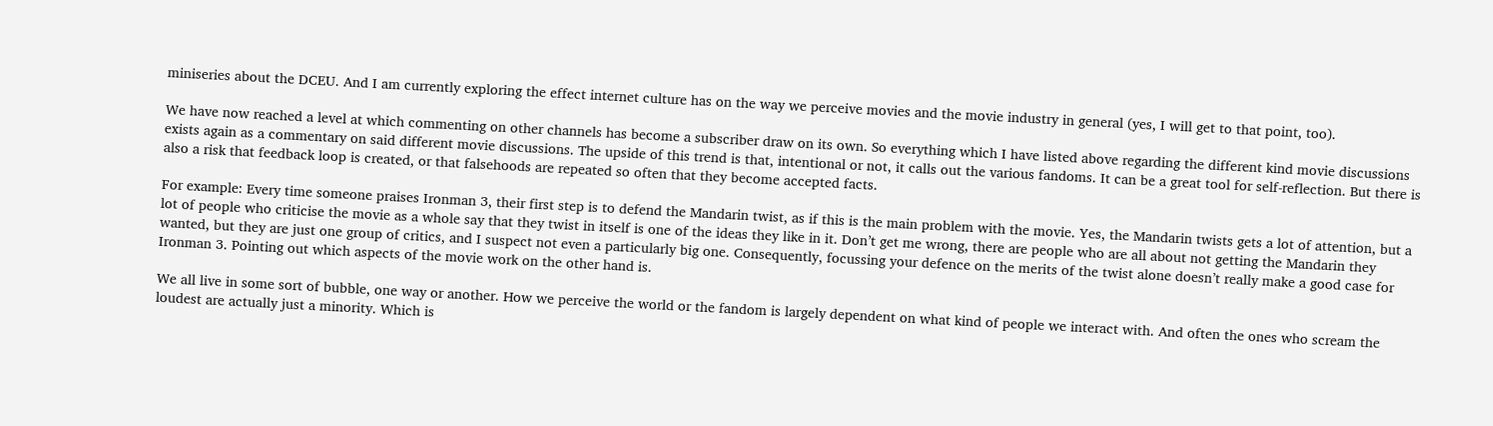miniseries about the DCEU. And I am currently exploring the effect internet culture has on the way we perceive movies and the movie industry in general (yes, I will get to that point, too).

We have now reached a level at which commenting on other channels has become a subscriber draw on its own. So everything which I have listed above regarding the different kind movie discussions exists again as a commentary on said different movie discussions. The upside of this trend is that, intentional or not, it calls out the various fandoms. It can be a great tool for self-reflection. But there is also a risk that feedback loop is created, or that falsehoods are repeated so often that they become accepted facts.

For example: Every time someone praises Ironman 3, their first step is to defend the Mandarin twist, as if this is the main problem with the movie. Yes, the Mandarin twists gets a lot of attention, but a lot of people who criticise the movie as a whole say that they twist in itself is one of the ideas they like in it. Don’t get me wrong, there are people who are all about not getting the Mandarin they wanted, but they are just one group of critics, and I suspect not even a particularly big one. Consequently, focussing your defence on the merits of the twist alone doesn’t really make a good case for Ironman 3. Pointing out which aspects of the movie work on the other hand is.

We all live in some sort of bubble, one way or another. How we perceive the world or the fandom is largely dependent on what kind of people we interact with. And often the ones who scream the loudest are actually just a minority. Which is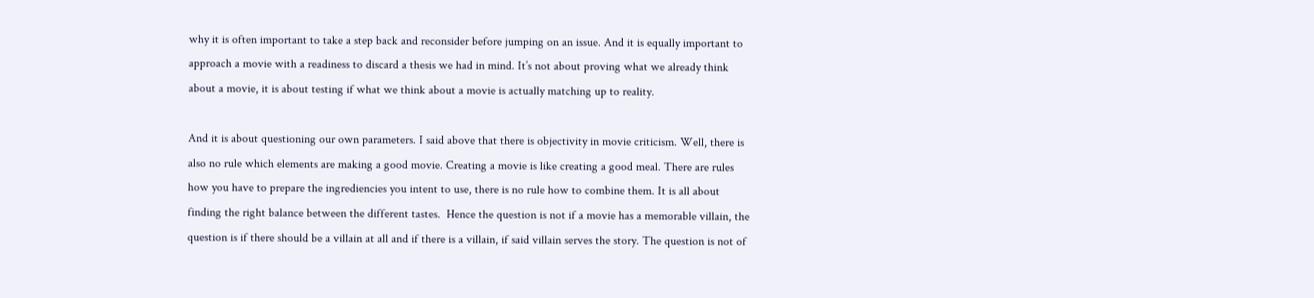why it is often important to take a step back and reconsider before jumping on an issue. And it is equally important to approach a movie with a readiness to discard a thesis we had in mind. It’s not about proving what we already think about a movie, it is about testing if what we think about a movie is actually matching up to reality.

And it is about questioning our own parameters. I said above that there is objectivity in movie criticism. Well, there is also no rule which elements are making a good movie. Creating a movie is like creating a good meal. There are rules how you have to prepare the ingrediencies you intent to use, there is no rule how to combine them. It is all about finding the right balance between the different tastes.  Hence the question is not if a movie has a memorable villain, the question is if there should be a villain at all and if there is a villain, if said villain serves the story. The question is not of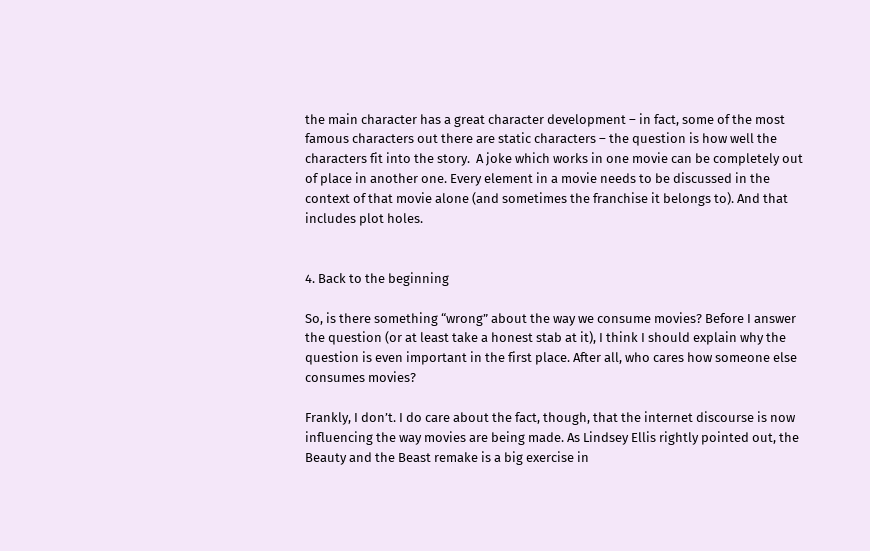the main character has a great character development – in fact, some of the most famous characters out there are static characters – the question is how well the characters fit into the story.  A joke which works in one movie can be completely out of place in another one. Every element in a movie needs to be discussed in the context of that movie alone (and sometimes the franchise it belongs to). And that includes plot holes.


4. Back to the beginning

So, is there something “wrong” about the way we consume movies? Before I answer the question (or at least take a honest stab at it), I think I should explain why the question is even important in the first place. After all, who cares how someone else consumes movies?

Frankly, I don’t. I do care about the fact, though, that the internet discourse is now influencing the way movies are being made. As Lindsey Ellis rightly pointed out, the Beauty and the Beast remake is a big exercise in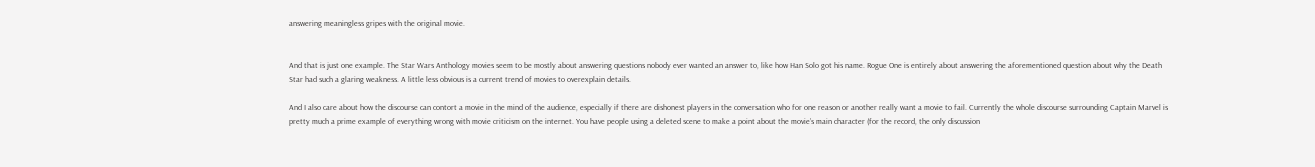answering meaningless gripes with the original movie.


And that is just one example. The Star Wars Anthology movies seem to be mostly about answering questions nobody ever wanted an answer to, like how Han Solo got his name. Rogue One is entirely about answering the aforementioned question about why the Death Star had such a glaring weakness. A little less obvious is a current trend of movies to overexplain details.

And I also care about how the discourse can contort a movie in the mind of the audience, especially if there are dishonest players in the conversation who for one reason or another really want a movie to fail. Currently the whole discourse surrounding Captain Marvel is pretty much a prime example of everything wrong with movie criticism on the internet. You have people using a deleted scene to make a point about the movie’s main character (for the record, the only discussion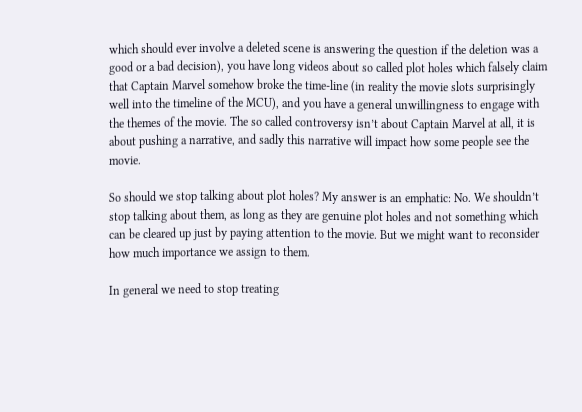which should ever involve a deleted scene is answering the question if the deletion was a good or a bad decision), you have long videos about so called plot holes which falsely claim that Captain Marvel somehow broke the time-line (in reality the movie slots surprisingly well into the timeline of the MCU), and you have a general unwillingness to engage with the themes of the movie. The so called controversy isn’t about Captain Marvel at all, it is about pushing a narrative, and sadly this narrative will impact how some people see the movie.

So should we stop talking about plot holes? My answer is an emphatic: No. We shouldn’t stop talking about them, as long as they are genuine plot holes and not something which can be cleared up just by paying attention to the movie. But we might want to reconsider how much importance we assign to them.

In general we need to stop treating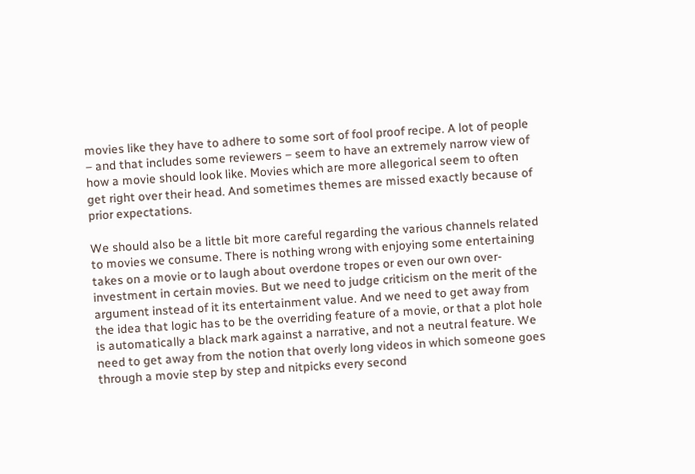movies like they have to adhere to some sort of fool proof recipe. A lot of people – and that includes some reviewers – seem to have an extremely narrow view of how a movie should look like. Movies which are more allegorical seem to often get right over their head. And sometimes themes are missed exactly because of prior expectations.

We should also be a little bit more careful regarding the various channels related to movies we consume. There is nothing wrong with enjoying some entertaining takes on a movie or to laugh about overdone tropes or even our own over-investment in certain movies. But we need to judge criticism on the merit of the argument instead of it its entertainment value. And we need to get away from the idea that logic has to be the overriding feature of a movie, or that a plot hole is automatically a black mark against a narrative, and not a neutral feature. We need to get away from the notion that overly long videos in which someone goes through a movie step by step and nitpicks every second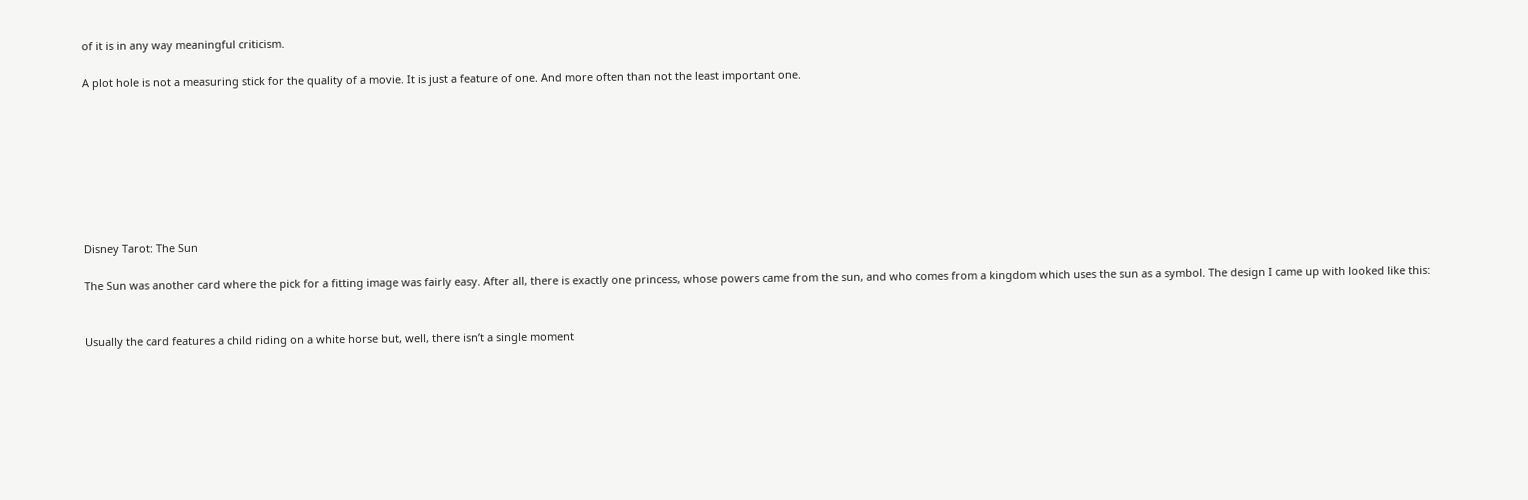of it is in any way meaningful criticism.

A plot hole is not a measuring stick for the quality of a movie. It is just a feature of one. And more often than not the least important one.








Disney Tarot: The Sun

The Sun was another card where the pick for a fitting image was fairly easy. After all, there is exactly one princess, whose powers came from the sun, and who comes from a kingdom which uses the sun as a symbol. The design I came up with looked like this:


Usually the card features a child riding on a white horse but, well, there isn’t a single moment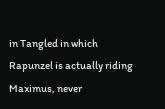in Tangled in which Rapunzel is actually riding Maximus, never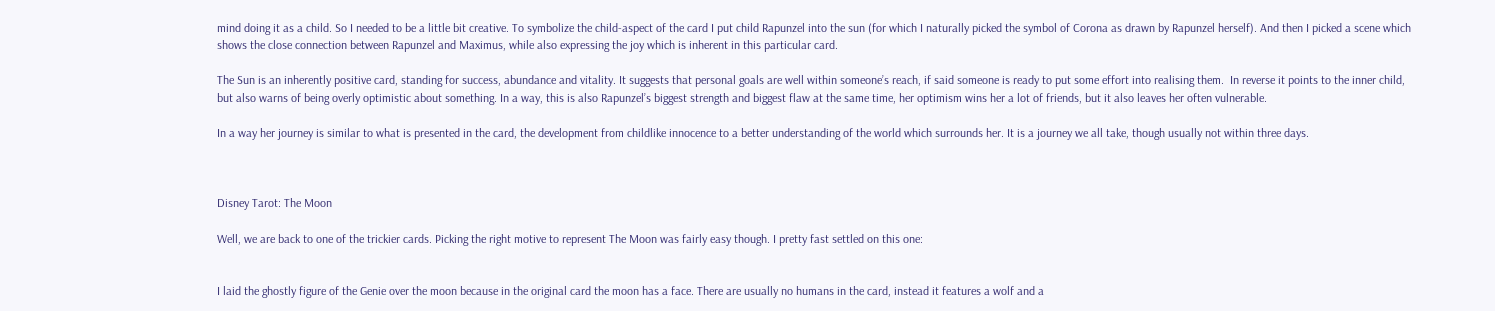mind doing it as a child. So I needed to be a little bit creative. To symbolize the child-aspect of the card I put child Rapunzel into the sun (for which I naturally picked the symbol of Corona as drawn by Rapunzel herself). And then I picked a scene which shows the close connection between Rapunzel and Maximus, while also expressing the joy which is inherent in this particular card.

The Sun is an inherently positive card, standing for success, abundance and vitality. It suggests that personal goals are well within someone’s reach, if said someone is ready to put some effort into realising them.  In reverse it points to the inner child, but also warns of being overly optimistic about something. In a way, this is also Rapunzel’s biggest strength and biggest flaw at the same time, her optimism wins her a lot of friends, but it also leaves her often vulnerable.

In a way her journey is similar to what is presented in the card, the development from childlike innocence to a better understanding of the world which surrounds her. It is a journey we all take, though usually not within three days.



Disney Tarot: The Moon

Well, we are back to one of the trickier cards. Picking the right motive to represent The Moon was fairly easy though. I pretty fast settled on this one:


I laid the ghostly figure of the Genie over the moon because in the original card the moon has a face. There are usually no humans in the card, instead it features a wolf and a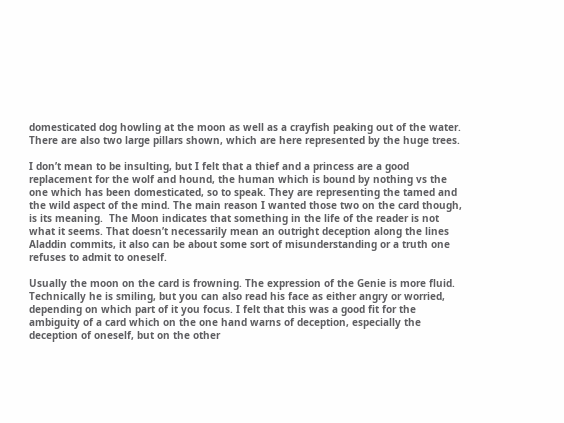domesticated dog howling at the moon as well as a crayfish peaking out of the water. There are also two large pillars shown, which are here represented by the huge trees.

I don’t mean to be insulting, but I felt that a thief and a princess are a good replacement for the wolf and hound, the human which is bound by nothing vs the one which has been domesticated, so to speak. They are representing the tamed and the wild aspect of the mind. The main reason I wanted those two on the card though, is its meaning.  The Moon indicates that something in the life of the reader is not what it seems. That doesn’t necessarily mean an outright deception along the lines Aladdin commits, it also can be about some sort of misunderstanding or a truth one refuses to admit to oneself.

Usually the moon on the card is frowning. The expression of the Genie is more fluid. Technically he is smiling, but you can also read his face as either angry or worried, depending on which part of it you focus. I felt that this was a good fit for the ambiguity of a card which on the one hand warns of deception, especially the deception of oneself, but on the other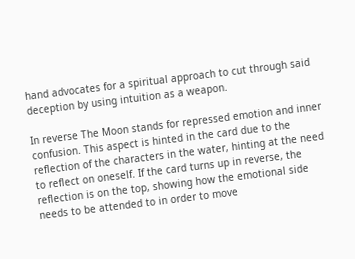hand advocates for a spiritual approach to cut through said deception by using intuition as a weapon.

In reverse The Moon stands for repressed emotion and inner confusion. This aspect is hinted in the card due to the reflection of the characters in the water, hinting at the need to reflect on oneself. If the card turns up in reverse, the reflection is on the top, showing how the emotional side needs to be attended to in order to move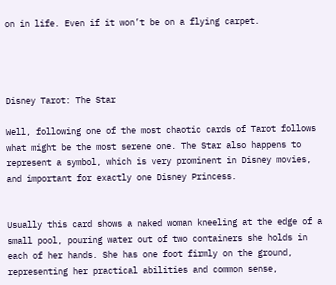on in life. Even if it won’t be on a flying carpet.




Disney Tarot: The Star

Well, following one of the most chaotic cards of Tarot follows what might be the most serene one. The Star also happens to represent a symbol, which is very prominent in Disney movies, and important for exactly one Disney Princess.


Usually this card shows a naked woman kneeling at the edge of a small pool, pouring water out of two containers she holds in each of her hands. She has one foot firmly on the ground, representing her practical abilities and common sense,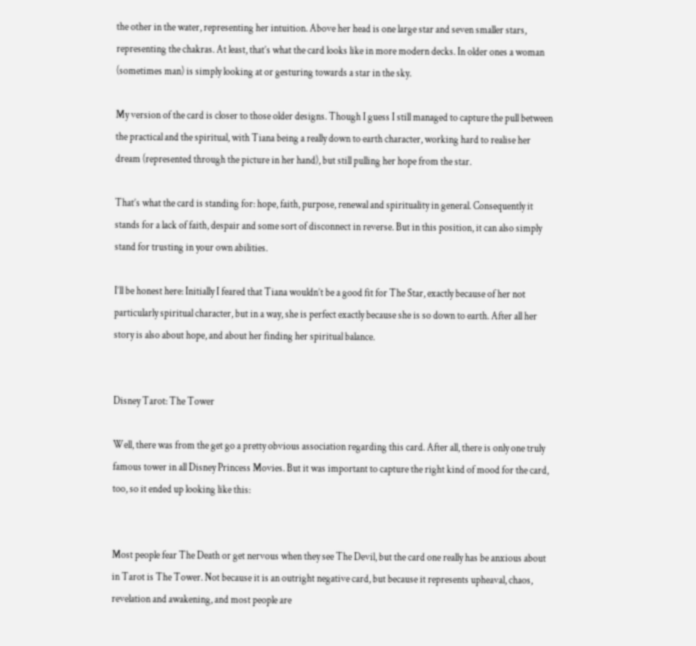the other in the water, representing her intuition. Above her head is one large star and seven smaller stars, representing the chakras. At least, that’s what the card looks like in more modern decks. In older ones a woman (sometimes man) is simply looking at or gesturing towards a star in the sky.

My version of the card is closer to those older designs. Though I guess I still managed to capture the pull between the practical and the spiritual, with Tiana being a really down to earth character, working hard to realise her dream (represented through the picture in her hand), but still pulling her hope from the star.

That’s what the card is standing for: hope, faith, purpose, renewal and spirituality in general. Consequently it stands for a lack of faith, despair and some sort of disconnect in reverse. But in this position, it can also simply stand for trusting in your own abilities.

I’ll be honest here: Initially I feared that Tiana wouldn’t be a good fit for The Star, exactly because of her not particularly spiritual character, but in a way, she is perfect exactly because she is so down to earth. After all her story is also about hope, and about her finding her spiritual balance.


Disney Tarot: The Tower

Well, there was from the get go a pretty obvious association regarding this card. After all, there is only one truly famous tower in all Disney Princess Movies. But it was important to capture the right kind of mood for the card, too, so it ended up looking like this:


Most people fear The Death or get nervous when they see The Devil, but the card one really has be anxious about in Tarot is The Tower. Not because it is an outright negative card, but because it represents upheaval, chaos, revelation and awakening, and most people are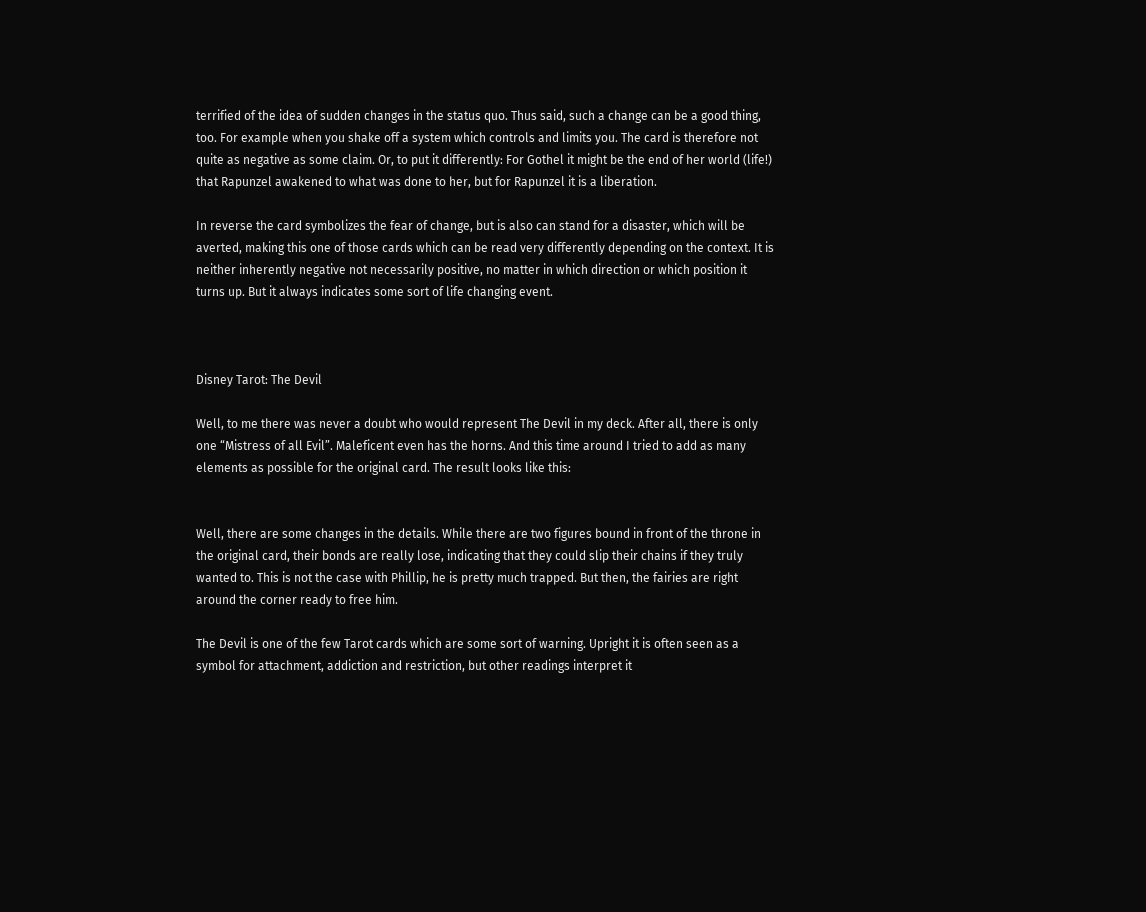terrified of the idea of sudden changes in the status quo. Thus said, such a change can be a good thing, too. For example when you shake off a system which controls and limits you. The card is therefore not quite as negative as some claim. Or, to put it differently: For Gothel it might be the end of her world (life!) that Rapunzel awakened to what was done to her, but for Rapunzel it is a liberation.

In reverse the card symbolizes the fear of change, but is also can stand for a disaster, which will be averted, making this one of those cards which can be read very differently depending on the context. It is neither inherently negative not necessarily positive, no matter in which direction or which position it turns up. But it always indicates some sort of life changing event.



Disney Tarot: The Devil

Well, to me there was never a doubt who would represent The Devil in my deck. After all, there is only one “Mistress of all Evil”. Maleficent even has the horns. And this time around I tried to add as many elements as possible for the original card. The result looks like this:


Well, there are some changes in the details. While there are two figures bound in front of the throne in the original card, their bonds are really lose, indicating that they could slip their chains if they truly wanted to. This is not the case with Phillip, he is pretty much trapped. But then, the fairies are right around the corner ready to free him.

The Devil is one of the few Tarot cards which are some sort of warning. Upright it is often seen as a symbol for attachment, addiction and restriction, but other readings interpret it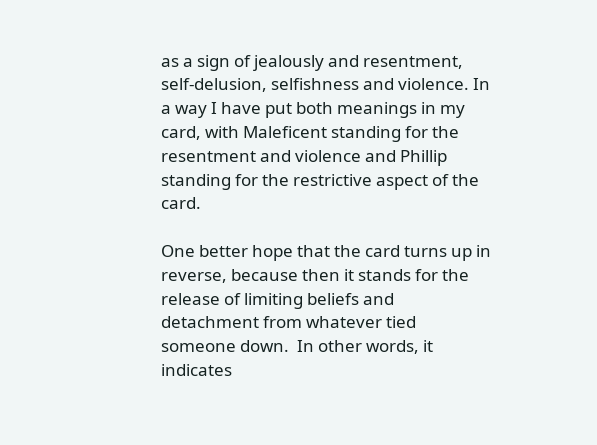as a sign of jealously and resentment, self-delusion, selfishness and violence. In a way I have put both meanings in my card, with Maleficent standing for the resentment and violence and Phillip standing for the restrictive aspect of the card.

One better hope that the card turns up in reverse, because then it stands for the release of limiting beliefs and detachment from whatever tied someone down.  In other words, it indicates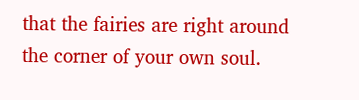that the fairies are right around the corner of your own soul.